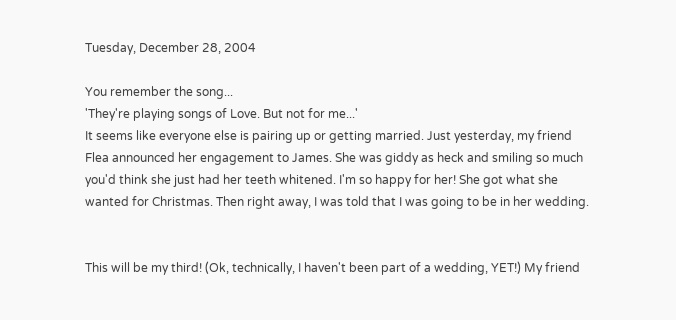Tuesday, December 28, 2004

You remember the song...
'They're playing songs of Love. But not for me...'
It seems like everyone else is pairing up or getting married. Just yesterday, my friend Flea announced her engagement to James. She was giddy as heck and smiling so much you'd think she just had her teeth whitened. I'm so happy for her! She got what she wanted for Christmas. Then right away, I was told that I was going to be in her wedding.


This will be my third! (Ok, technically, I haven't been part of a wedding, YET!) My friend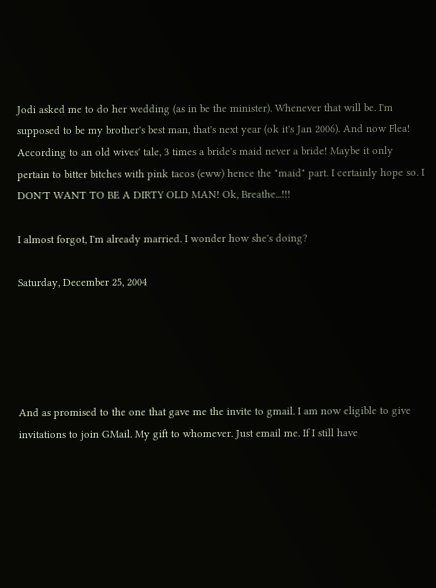Jodi asked me to do her wedding (as in be the minister). Whenever that will be. I'm supposed to be my brother's best man, that's next year (ok it's Jan 2006). And now Flea! According to an old wives' tale, 3 times a bride's maid never a bride! Maybe it only pertain to bitter bitches with pink tacos (eww) hence the "maid" part. I certainly hope so. I DON'T WANT TO BE A DIRTY OLD MAN! Ok, Breathe...!!!

I almost forgot, I'm already married. I wonder how she's doing?

Saturday, December 25, 2004





And as promised to the one that gave me the invite to gmail. I am now eligible to give invitations to join GMail. My gift to whomever. Just email me. If I still have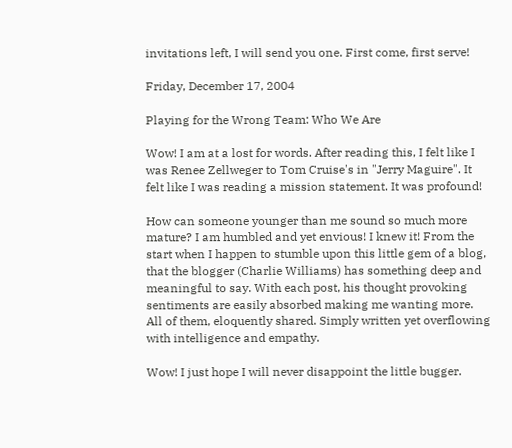invitations left, I will send you one. First come, first serve!

Friday, December 17, 2004

Playing for the Wrong Team: Who We Are

Wow! I am at a lost for words. After reading this, I felt like I was Renee Zellweger to Tom Cruise's in "Jerry Maguire". It felt like I was reading a mission statement. It was profound!

How can someone younger than me sound so much more mature? I am humbled and yet envious! I knew it! From the start when I happen to stumble upon this little gem of a blog, that the blogger (Charlie Williams) has something deep and meaningful to say. With each post, his thought provoking sentiments are easily absorbed making me wanting more. All of them, eloquently shared. Simply written yet overflowing with intelligence and empathy.

Wow! I just hope I will never disappoint the little bugger.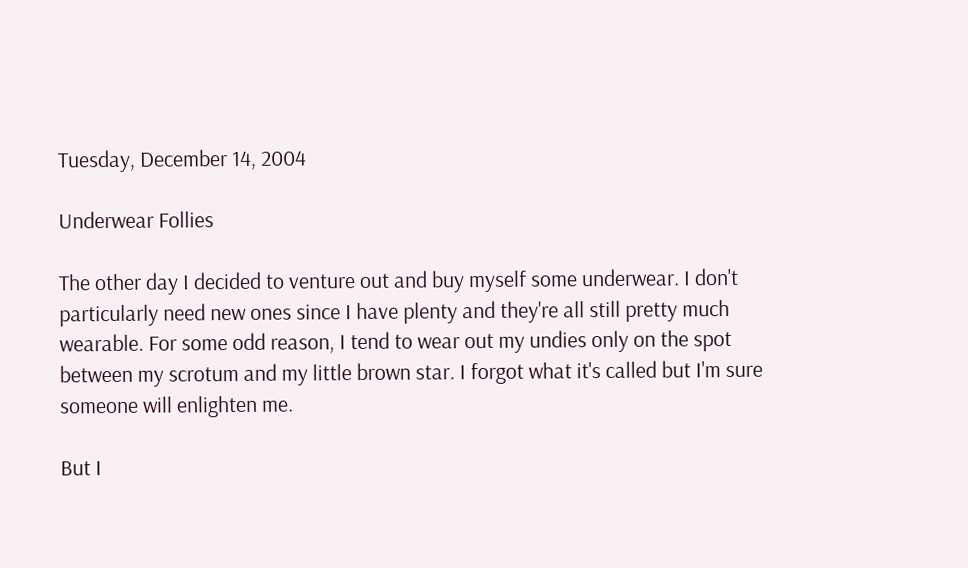Tuesday, December 14, 2004

Underwear Follies

The other day I decided to venture out and buy myself some underwear. I don't particularly need new ones since I have plenty and they're all still pretty much wearable. For some odd reason, I tend to wear out my undies only on the spot between my scrotum and my little brown star. I forgot what it's called but I'm sure someone will enlighten me.

But I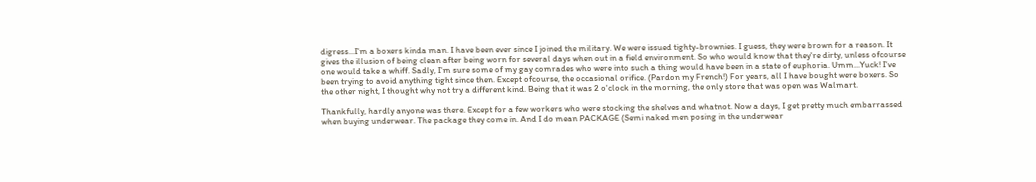digress...I'm a boxers kinda man. I have been ever since I joined the military. We were issued tighty-brownies. I guess, they were brown for a reason. It gives the illusion of being clean after being worn for several days when out in a field environment. So who would know that they're dirty, unless ofcourse one would take a whiff. Sadly, I'm sure some of my gay comrades who were into such a thing would have been in a state of euphoria. Umm...Yuck! I've been trying to avoid anything tight since then. Except ofcourse, the occasional orifice. (Pardon my French!) For years, all I have bought were boxers. So the other night, I thought why not try a different kind. Being that it was 2 o'clock in the morning, the only store that was open was Walmart.

Thankfully, hardly anyone was there. Except for a few workers who were stocking the shelves and whatnot. Now a days, I get pretty much embarrassed when buying underwear. The package they come in. And I do mean PACKAGE (Semi naked men posing in the underwear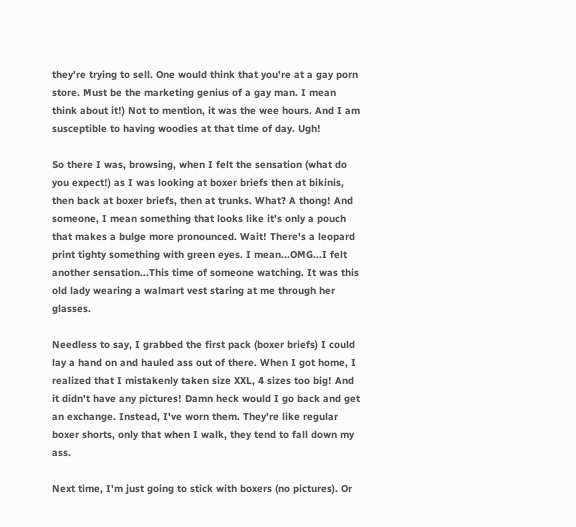they're trying to sell. One would think that you're at a gay porn store. Must be the marketing genius of a gay man. I mean think about it!) Not to mention, it was the wee hours. And I am susceptible to having woodies at that time of day. Ugh!

So there I was, browsing, when I felt the sensation (what do you expect!) as I was looking at boxer briefs then at bikinis, then back at boxer briefs, then at trunks. What? A thong! And someone, I mean something that looks like it's only a pouch that makes a bulge more pronounced. Wait! There's a leopard print tighty something with green eyes. I mean...OMG...I felt another sensation...This time of someone watching. It was this old lady wearing a walmart vest staring at me through her glasses.

Needless to say, I grabbed the first pack (boxer briefs) I could lay a hand on and hauled ass out of there. When I got home, I realized that I mistakenly taken size XXL, 4 sizes too big! And it didn't have any pictures! Damn heck would I go back and get an exchange. Instead, I've worn them. They're like regular boxer shorts, only that when I walk, they tend to fall down my ass.

Next time, I'm just going to stick with boxers (no pictures). Or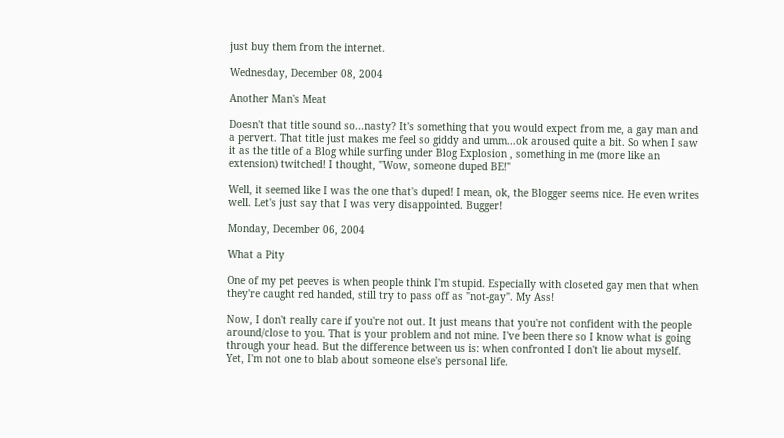just buy them from the internet.

Wednesday, December 08, 2004

Another Man's Meat

Doesn't that title sound so...nasty? It's something that you would expect from me, a gay man and a pervert. That title just makes me feel so giddy and umm...ok aroused quite a bit. So when I saw it as the title of a Blog while surfing under Blog Explosion , something in me (more like an extension) twitched! I thought, "Wow, someone duped BE!"

Well, it seemed like I was the one that's duped! I mean, ok, the Blogger seems nice. He even writes well. Let's just say that I was very disappointed. Bugger!

Monday, December 06, 2004

What a Pity

One of my pet peeves is when people think I'm stupid. Especially with closeted gay men that when they're caught red handed, still try to pass off as "not-gay". My Ass!

Now, I don't really care if you're not out. It just means that you're not confident with the people around/close to you. That is your problem and not mine. I've been there so I know what is going through your head. But the difference between us is: when confronted I don't lie about myself. Yet, I'm not one to blab about someone else's personal life.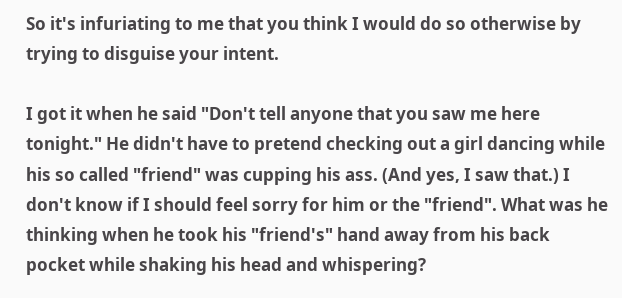So it's infuriating to me that you think I would do so otherwise by trying to disguise your intent.

I got it when he said "Don't tell anyone that you saw me here tonight." He didn't have to pretend checking out a girl dancing while his so called "friend" was cupping his ass. (And yes, I saw that.) I don't know if I should feel sorry for him or the "friend". What was he thinking when he took his "friend's" hand away from his back pocket while shaking his head and whispering?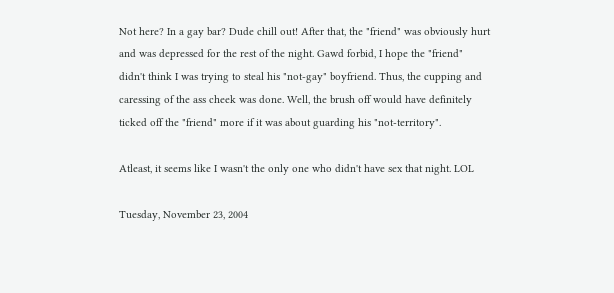Not here? In a gay bar? Dude chill out! After that, the "friend" was obviously hurt and was depressed for the rest of the night. Gawd forbid, I hope the "friend" didn't think I was trying to steal his "not-gay" boyfriend. Thus, the cupping and caressing of the ass cheek was done. Well, the brush off would have definitely ticked off the "friend" more if it was about guarding his "not-territory".

Atleast, it seems like I wasn't the only one who didn't have sex that night. LOL

Tuesday, November 23, 2004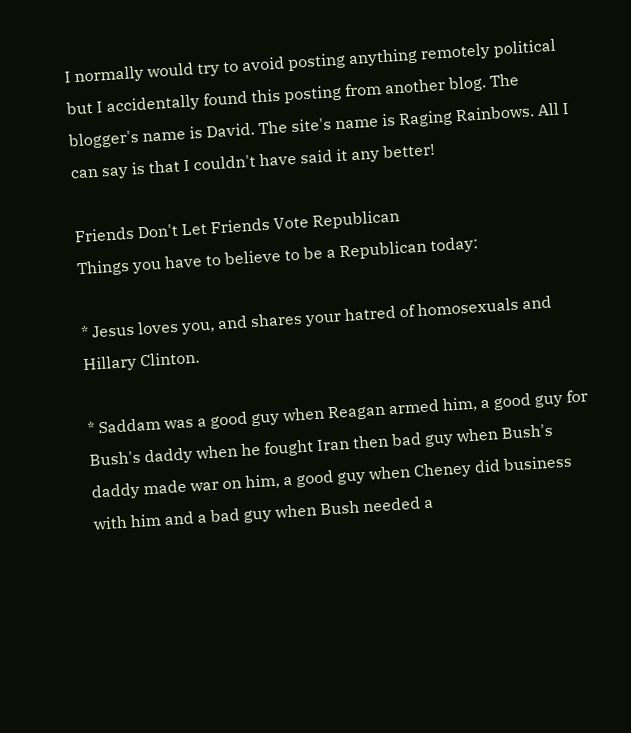I normally would try to avoid posting anything remotely political but I accidentally found this posting from another blog. The blogger's name is David. The site's name is Raging Rainbows. All I can say is that I couldn't have said it any better!

Friends Don't Let Friends Vote Republican
Things you have to believe to be a Republican today:

* Jesus loves you, and shares your hatred of homosexuals and Hillary Clinton.

* Saddam was a good guy when Reagan armed him, a good guy for Bush's daddy when he fought Iran then bad guy when Bush's daddy made war on him, a good guy when Cheney did business with him and a bad guy when Bush needed a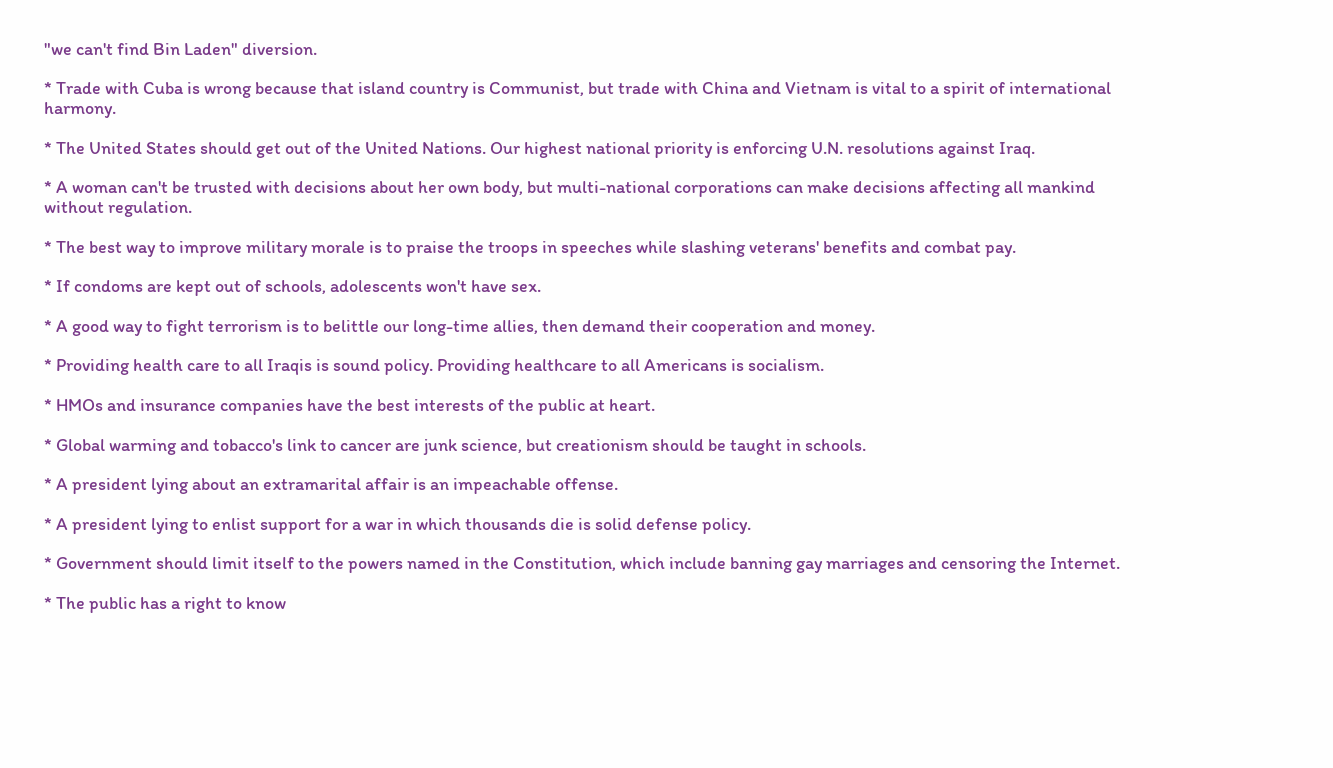"we can't find Bin Laden" diversion.

* Trade with Cuba is wrong because that island country is Communist, but trade with China and Vietnam is vital to a spirit of international harmony.

* The United States should get out of the United Nations. Our highest national priority is enforcing U.N. resolutions against Iraq.

* A woman can't be trusted with decisions about her own body, but multi-national corporations can make decisions affecting all mankind without regulation.

* The best way to improve military morale is to praise the troops in speeches while slashing veterans' benefits and combat pay.

* If condoms are kept out of schools, adolescents won't have sex.

* A good way to fight terrorism is to belittle our long-time allies, then demand their cooperation and money.

* Providing health care to all Iraqis is sound policy. Providing healthcare to all Americans is socialism.

* HMOs and insurance companies have the best interests of the public at heart.

* Global warming and tobacco's link to cancer are junk science, but creationism should be taught in schools.

* A president lying about an extramarital affair is an impeachable offense.

* A president lying to enlist support for a war in which thousands die is solid defense policy.

* Government should limit itself to the powers named in the Constitution, which include banning gay marriages and censoring the Internet.

* The public has a right to know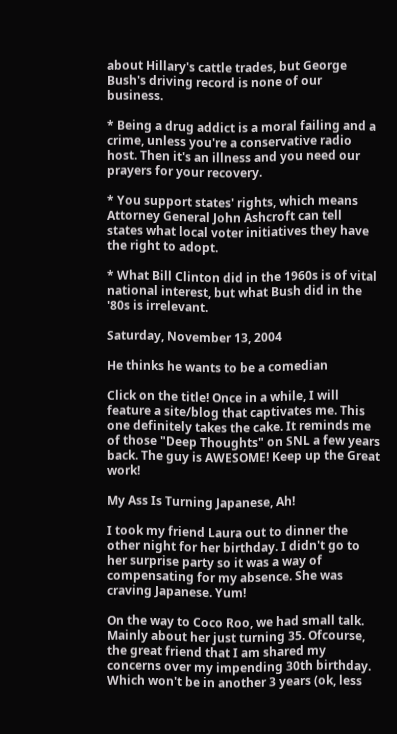about Hillary's cattle trades, but George Bush's driving record is none of our business.

* Being a drug addict is a moral failing and a crime, unless you're a conservative radio host. Then it's an illness and you need our prayers for your recovery.

* You support states' rights, which means Attorney General John Ashcroft can tell states what local voter initiatives they have the right to adopt.

* What Bill Clinton did in the 1960s is of vital national interest, but what Bush did in the '80s is irrelevant.

Saturday, November 13, 2004

He thinks he wants to be a comedian

Click on the title! Once in a while, I will feature a site/blog that captivates me. This one definitely takes the cake. It reminds me of those "Deep Thoughts" on SNL a few years back. The guy is AWESOME! Keep up the Great work!

My Ass Is Turning Japanese, Ah!

I took my friend Laura out to dinner the other night for her birthday. I didn't go to her surprise party so it was a way of compensating for my absence. She was craving Japanese. Yum!

On the way to Coco Roo, we had small talk. Mainly about her just turning 35. Ofcourse, the great friend that I am shared my concerns over my impending 30th birthday. Which won't be in another 3 years (ok, less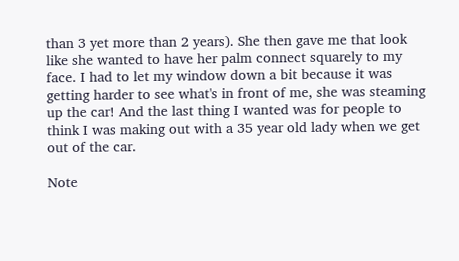than 3 yet more than 2 years). She then gave me that look like she wanted to have her palm connect squarely to my face. I had to let my window down a bit because it was getting harder to see what's in front of me, she was steaming up the car! And the last thing I wanted was for people to think I was making out with a 35 year old lady when we get out of the car.

Note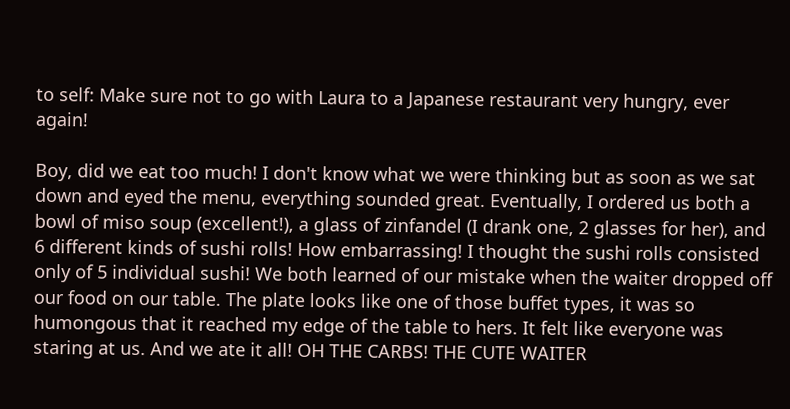to self: Make sure not to go with Laura to a Japanese restaurant very hungry, ever again!

Boy, did we eat too much! I don't know what we were thinking but as soon as we sat down and eyed the menu, everything sounded great. Eventually, I ordered us both a bowl of miso soup (excellent!), a glass of zinfandel (I drank one, 2 glasses for her), and 6 different kinds of sushi rolls! How embarrassing! I thought the sushi rolls consisted only of 5 individual sushi! We both learned of our mistake when the waiter dropped off our food on our table. The plate looks like one of those buffet types, it was so humongous that it reached my edge of the table to hers. It felt like everyone was staring at us. And we ate it all! OH THE CARBS! THE CUTE WAITER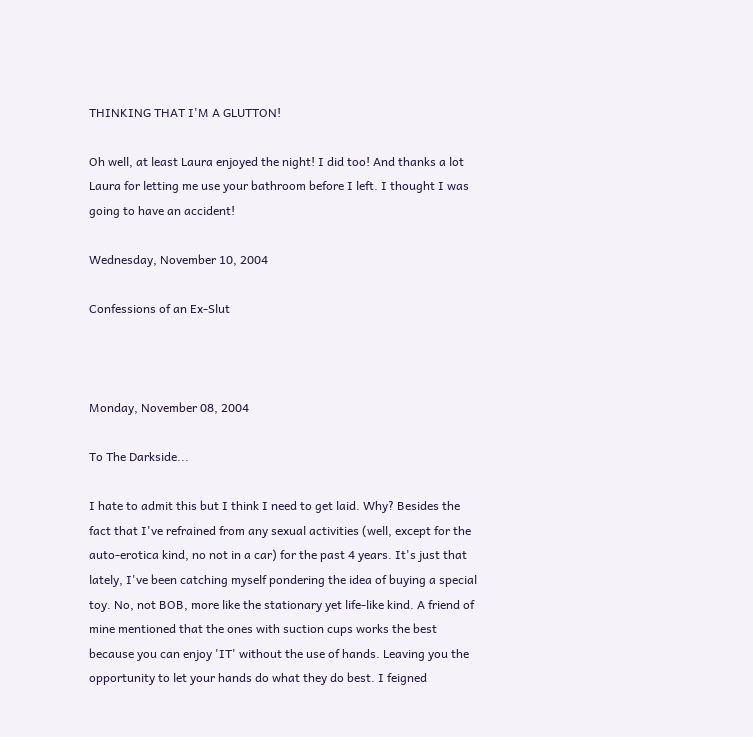THINKING THAT I'M A GLUTTON!

Oh well, at least Laura enjoyed the night! I did too! And thanks a lot Laura for letting me use your bathroom before I left. I thought I was going to have an accident!

Wednesday, November 10, 2004

Confessions of an Ex-Slut



Monday, November 08, 2004

To The Darkside...

I hate to admit this but I think I need to get laid. Why? Besides the fact that I've refrained from any sexual activities (well, except for the auto-erotica kind, no not in a car) for the past 4 years. It's just that lately, I've been catching myself pondering the idea of buying a special toy. No, not BOB, more like the stationary yet life-like kind. A friend of mine mentioned that the ones with suction cups works the best because you can enjoy 'IT' without the use of hands. Leaving you the opportunity to let your hands do what they do best. I feigned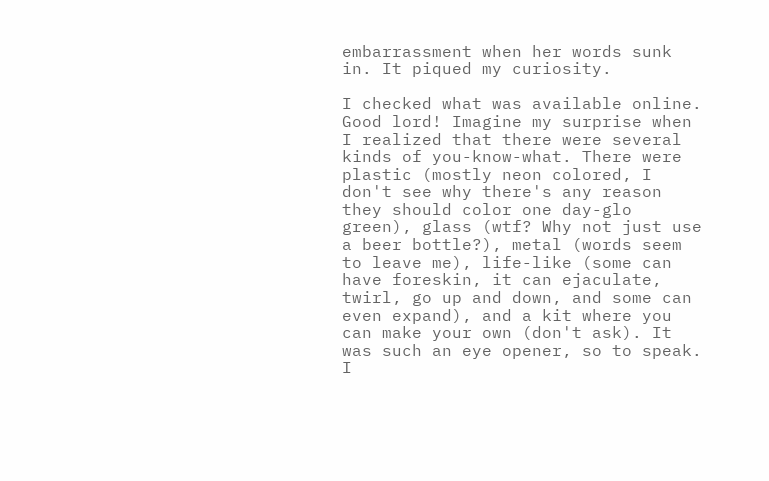embarrassment when her words sunk in. It piqued my curiosity.

I checked what was available online. Good lord! Imagine my surprise when I realized that there were several kinds of you-know-what. There were plastic (mostly neon colored, I don't see why there's any reason they should color one day-glo green), glass (wtf? Why not just use a beer bottle?), metal (words seem to leave me), life-like (some can have foreskin, it can ejaculate, twirl, go up and down, and some can even expand), and a kit where you can make your own (don't ask). It was such an eye opener, so to speak. I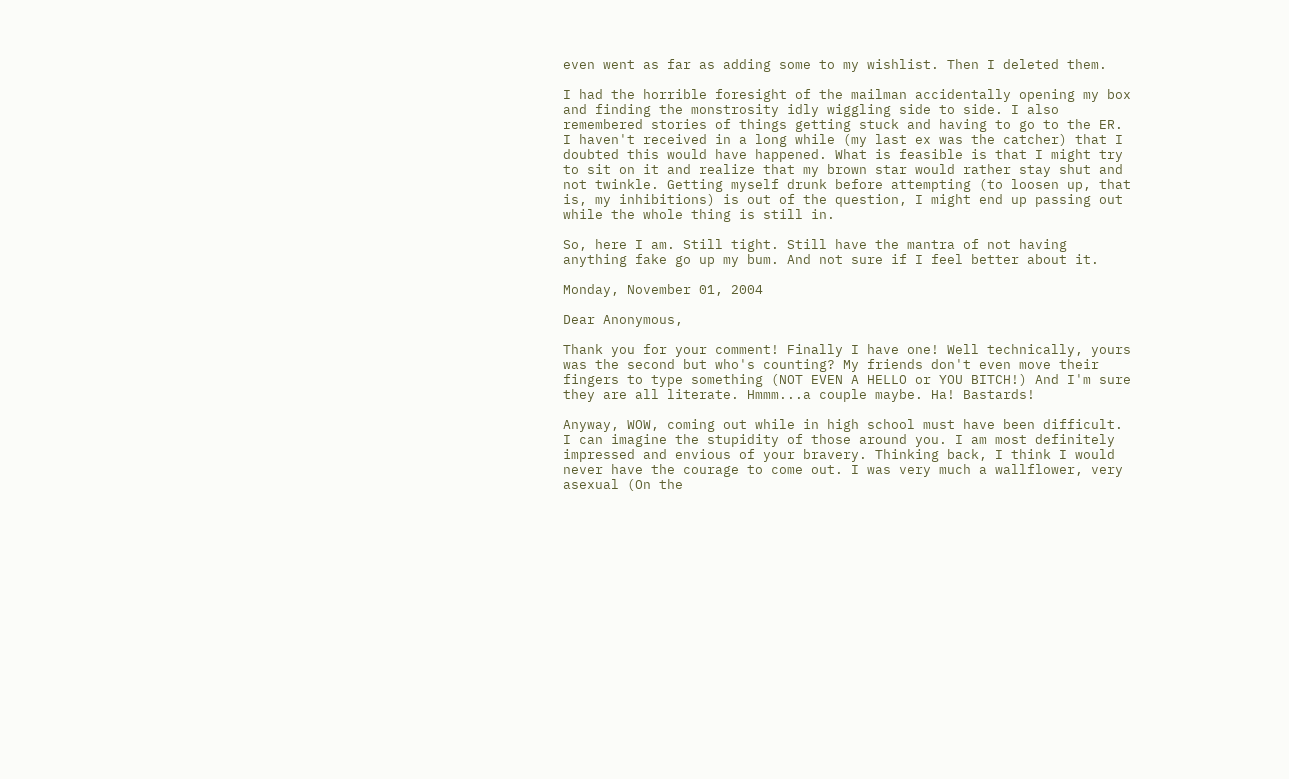even went as far as adding some to my wishlist. Then I deleted them.

I had the horrible foresight of the mailman accidentally opening my box and finding the monstrosity idly wiggling side to side. I also remembered stories of things getting stuck and having to go to the ER. I haven't received in a long while (my last ex was the catcher) that I doubted this would have happened. What is feasible is that I might try to sit on it and realize that my brown star would rather stay shut and not twinkle. Getting myself drunk before attempting (to loosen up, that is, my inhibitions) is out of the question, I might end up passing out while the whole thing is still in.

So, here I am. Still tight. Still have the mantra of not having anything fake go up my bum. And not sure if I feel better about it.

Monday, November 01, 2004

Dear Anonymous,

Thank you for your comment! Finally I have one! Well technically, yours was the second but who's counting? My friends don't even move their fingers to type something (NOT EVEN A HELLO or YOU BITCH!) And I'm sure they are all literate. Hmmm...a couple maybe. Ha! Bastards!

Anyway, WOW, coming out while in high school must have been difficult. I can imagine the stupidity of those around you. I am most definitely impressed and envious of your bravery. Thinking back, I think I would never have the courage to come out. I was very much a wallflower, very asexual (On the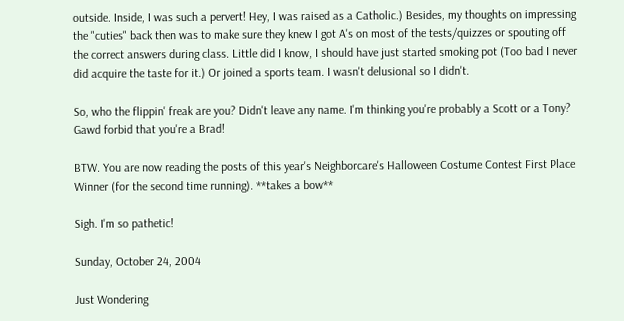outside. Inside, I was such a pervert! Hey, I was raised as a Catholic.) Besides, my thoughts on impressing the "cuties" back then was to make sure they knew I got A's on most of the tests/quizzes or spouting off the correct answers during class. Little did I know, I should have just started smoking pot (Too bad I never did acquire the taste for it.) Or joined a sports team. I wasn't delusional so I didn't.

So, who the flippin' freak are you? Didn't leave any name. I'm thinking you're probably a Scott or a Tony? Gawd forbid that you're a Brad!

BTW. You are now reading the posts of this year's Neighborcare's Halloween Costume Contest First Place Winner (for the second time running). **takes a bow**

Sigh. I'm so pathetic!

Sunday, October 24, 2004

Just Wondering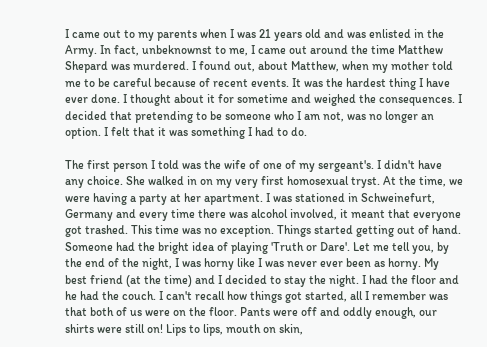I came out to my parents when I was 21 years old and was enlisted in the Army. In fact, unbeknownst to me, I came out around the time Matthew Shepard was murdered. I found out, about Matthew, when my mother told me to be careful because of recent events. It was the hardest thing I have ever done. I thought about it for sometime and weighed the consequences. I decided that pretending to be someone who I am not, was no longer an option. I felt that it was something I had to do.

The first person I told was the wife of one of my sergeant's. I didn't have any choice. She walked in on my very first homosexual tryst. At the time, we were having a party at her apartment. I was stationed in Schweinefurt, Germany and every time there was alcohol involved, it meant that everyone got trashed. This time was no exception. Things started getting out of hand. Someone had the bright idea of playing 'Truth or Dare'. Let me tell you, by the end of the night, I was horny like I was never ever been as horny. My best friend (at the time) and I decided to stay the night. I had the floor and he had the couch. I can't recall how things got started, all I remember was that both of us were on the floor. Pants were off and oddly enough, our shirts were still on! Lips to lips, mouth on skin,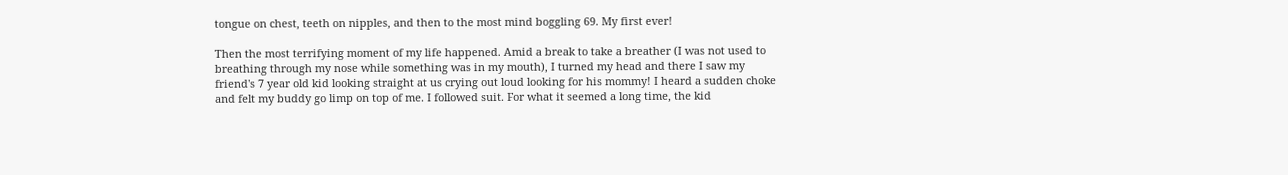tongue on chest, teeth on nipples, and then to the most mind boggling 69. My first ever!

Then the most terrifying moment of my life happened. Amid a break to take a breather (I was not used to breathing through my nose while something was in my mouth), I turned my head and there I saw my friend's 7 year old kid looking straight at us crying out loud looking for his mommy! I heard a sudden choke and felt my buddy go limp on top of me. I followed suit. For what it seemed a long time, the kid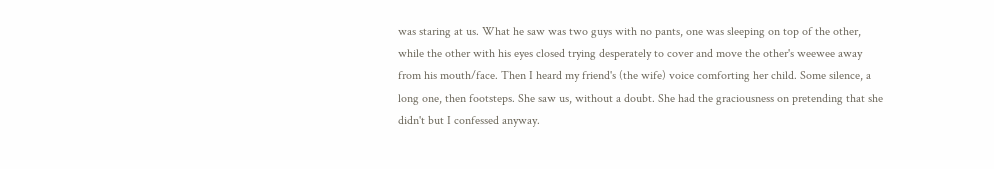was staring at us. What he saw was two guys with no pants, one was sleeping on top of the other, while the other with his eyes closed trying desperately to cover and move the other's weewee away from his mouth/face. Then I heard my friend's (the wife) voice comforting her child. Some silence, a long one, then footsteps. She saw us, without a doubt. She had the graciousness on pretending that she didn't but I confessed anyway.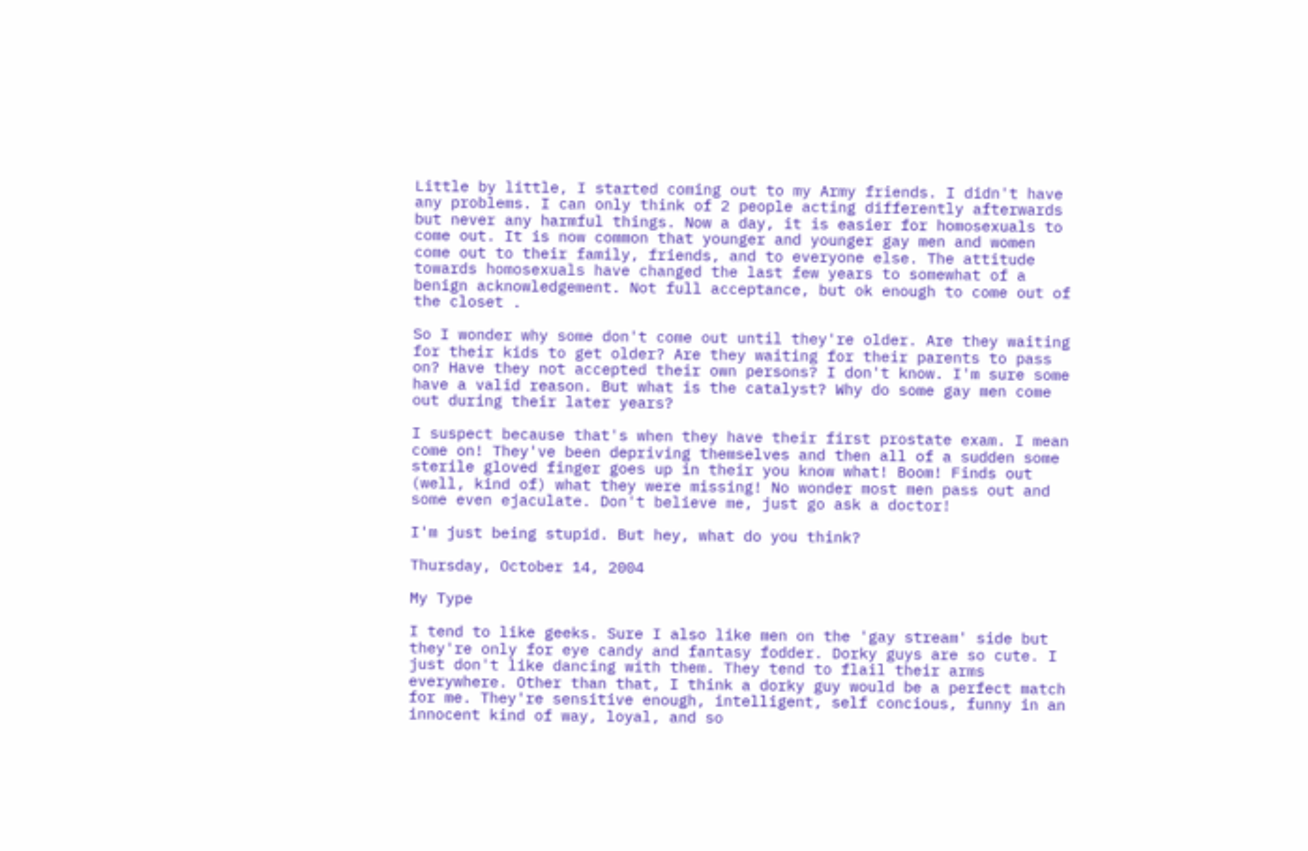Little by little, I started coming out to my Army friends. I didn't have any problems. I can only think of 2 people acting differently afterwards but never any harmful things. Now a day, it is easier for homosexuals to come out. It is now common that younger and younger gay men and women come out to their family, friends, and to everyone else. The attitude towards homosexuals have changed the last few years to somewhat of a benign acknowledgement. Not full acceptance, but ok enough to come out of the closet .

So I wonder why some don't come out until they're older. Are they waiting for their kids to get older? Are they waiting for their parents to pass on? Have they not accepted their own persons? I don't know. I'm sure some have a valid reason. But what is the catalyst? Why do some gay men come out during their later years?

I suspect because that's when they have their first prostate exam. I mean come on! They've been depriving themselves and then all of a sudden some sterile gloved finger goes up in their you know what! Boom! Finds out (well, kind of) what they were missing! No wonder most men pass out and some even ejaculate. Don't believe me, just go ask a doctor!

I'm just being stupid. But hey, what do you think?

Thursday, October 14, 2004

My Type

I tend to like geeks. Sure I also like men on the 'gay stream' side but they're only for eye candy and fantasy fodder. Dorky guys are so cute. I just don't like dancing with them. They tend to flail their arms everywhere. Other than that, I think a dorky guy would be a perfect match for me. They're sensitive enough, intelligent, self concious, funny in an innocent kind of way, loyal, and so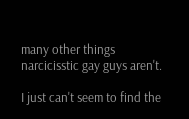many other things narcicisstic gay guys aren't.

I just can't seem to find the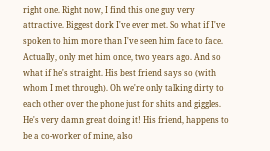right one. Right now, I find this one guy very attractive. Biggest dork I've ever met. So what if I've spoken to him more than I've seen him face to face. Actually, only met him once, two years ago. And so what if he's straight. His best friend says so (with whom I met through). Oh we're only talking dirty to each other over the phone just for shits and giggles. He's very damn great doing it! His friend, happens to be a co-worker of mine, also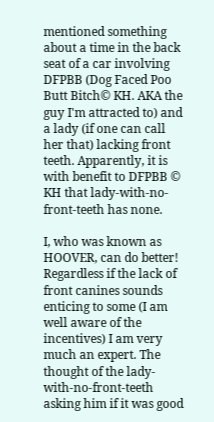mentioned something about a time in the back seat of a car involving DFPBB (Dog Faced Poo Butt Bitch© KH. AKA the guy I'm attracted to) and a lady (if one can call her that) lacking front teeth. Apparently, it is with benefit to DFPBB © KH that lady-with-no-front-teeth has none.

I, who was known as HOOVER, can do better! Regardless if the lack of front canines sounds enticing to some (I am well aware of the incentives) I am very much an expert. The thought of the lady-with-no-front-teeth asking him if it was good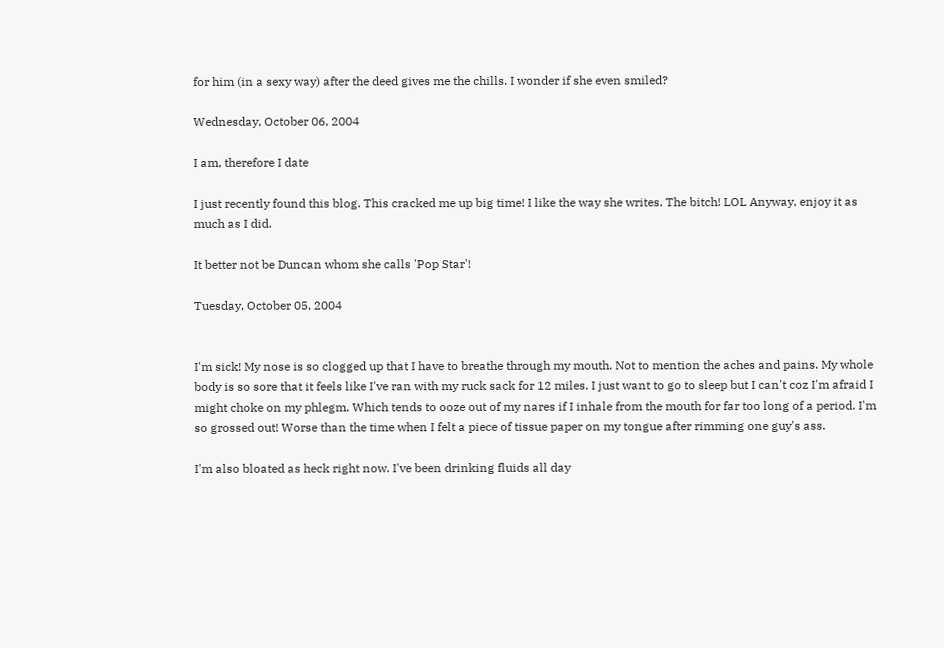for him (in a sexy way) after the deed gives me the chills. I wonder if she even smiled?

Wednesday, October 06, 2004

I am, therefore I date

I just recently found this blog. This cracked me up big time! I like the way she writes. The bitch! LOL Anyway, enjoy it as much as I did.

It better not be Duncan whom she calls 'Pop Star'!

Tuesday, October 05, 2004


I'm sick! My nose is so clogged up that I have to breathe through my mouth. Not to mention the aches and pains. My whole body is so sore that it feels like I've ran with my ruck sack for 12 miles. I just want to go to sleep but I can't coz I'm afraid I might choke on my phlegm. Which tends to ooze out of my nares if I inhale from the mouth for far too long of a period. I'm so grossed out! Worse than the time when I felt a piece of tissue paper on my tongue after rimming one guy's ass.

I'm also bloated as heck right now. I've been drinking fluids all day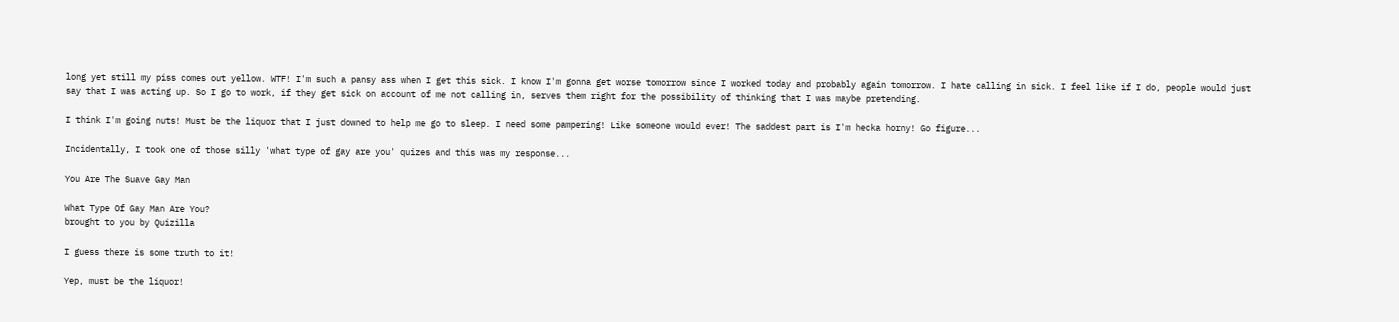long yet still my piss comes out yellow. WTF! I'm such a pansy ass when I get this sick. I know I'm gonna get worse tomorrow since I worked today and probably again tomorrow. I hate calling in sick. I feel like if I do, people would just say that I was acting up. So I go to work, if they get sick on account of me not calling in, serves them right for the possibility of thinking that I was maybe pretending.

I think I'm going nuts! Must be the liquor that I just downed to help me go to sleep. I need some pampering! Like someone would ever! The saddest part is I'm hecka horny! Go figure...

Incidentally, I took one of those silly 'what type of gay are you' quizes and this was my response...

You Are The Suave Gay Man

What Type Of Gay Man Are You?
brought to you by Quizilla

I guess there is some truth to it!

Yep, must be the liquor!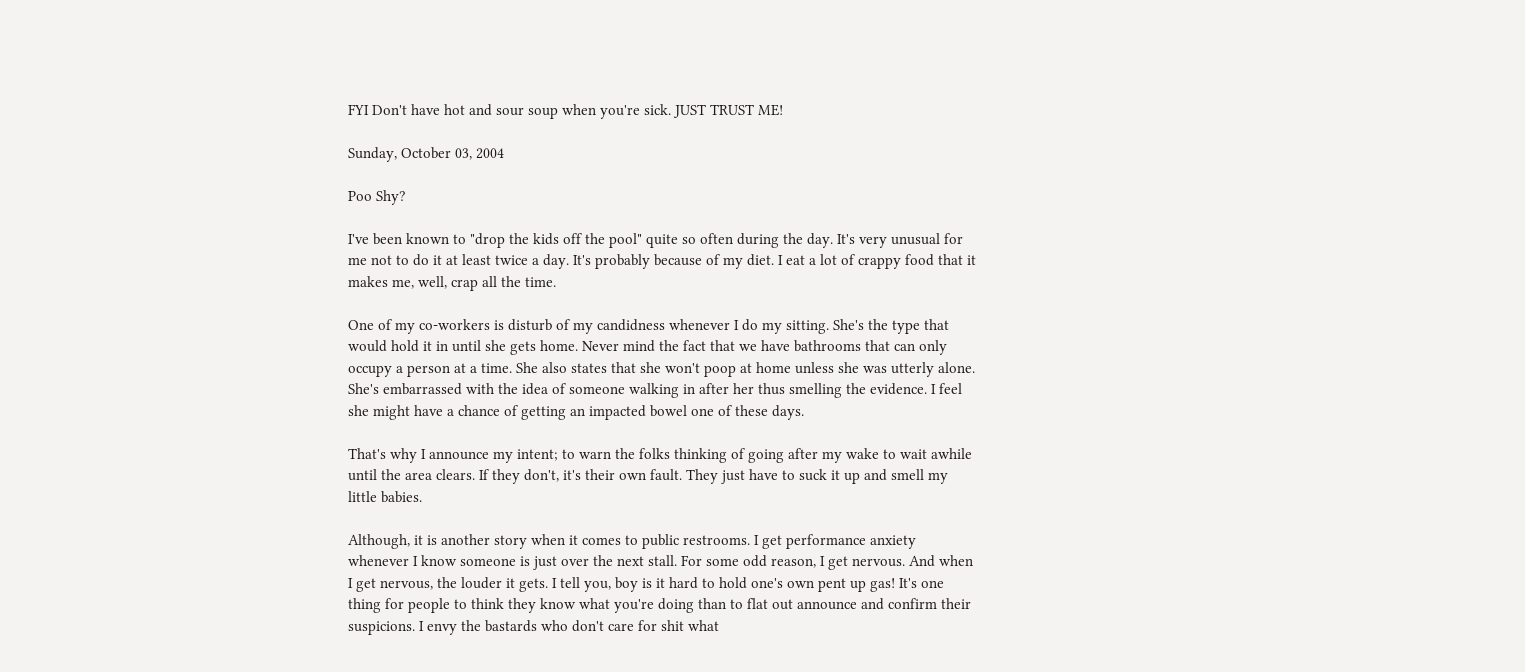FYI Don't have hot and sour soup when you're sick. JUST TRUST ME!

Sunday, October 03, 2004

Poo Shy?

I've been known to "drop the kids off the pool" quite so often during the day. It's very unusual for me not to do it at least twice a day. It's probably because of my diet. I eat a lot of crappy food that it makes me, well, crap all the time.

One of my co-workers is disturb of my candidness whenever I do my sitting. She's the type that would hold it in until she gets home. Never mind the fact that we have bathrooms that can only occupy a person at a time. She also states that she won't poop at home unless she was utterly alone. She's embarrassed with the idea of someone walking in after her thus smelling the evidence. I feel she might have a chance of getting an impacted bowel one of these days.

That's why I announce my intent; to warn the folks thinking of going after my wake to wait awhile until the area clears. If they don't, it's their own fault. They just have to suck it up and smell my little babies.

Although, it is another story when it comes to public restrooms. I get performance anxiety whenever I know someone is just over the next stall. For some odd reason, I get nervous. And when I get nervous, the louder it gets. I tell you, boy is it hard to hold one's own pent up gas! It's one thing for people to think they know what you're doing than to flat out announce and confirm their suspicions. I envy the bastards who don't care for shit what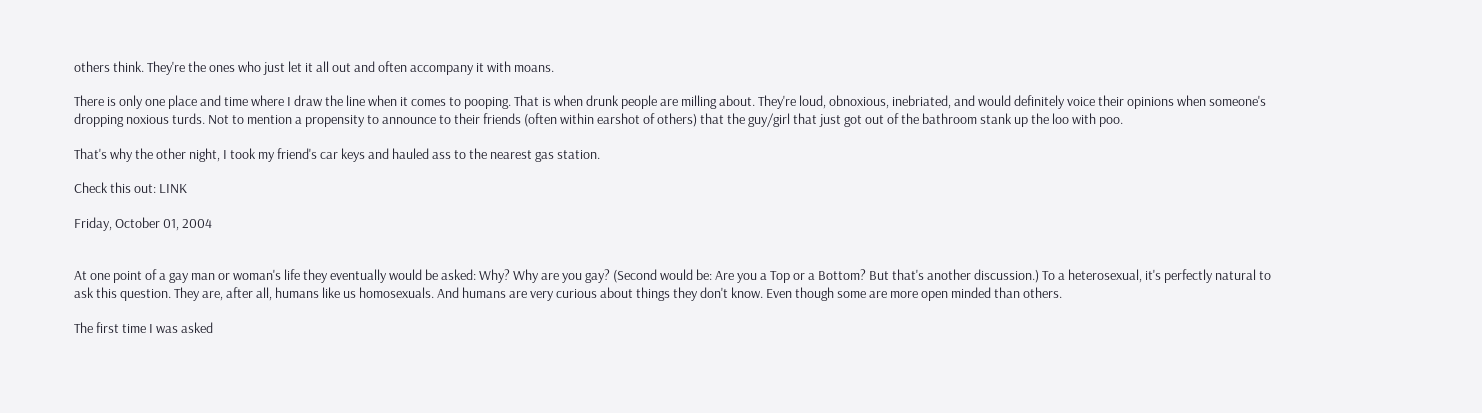others think. They're the ones who just let it all out and often accompany it with moans.

There is only one place and time where I draw the line when it comes to pooping. That is when drunk people are milling about. They're loud, obnoxious, inebriated, and would definitely voice their opinions when someone's dropping noxious turds. Not to mention a propensity to announce to their friends (often within earshot of others) that the guy/girl that just got out of the bathroom stank up the loo with poo.

That's why the other night, I took my friend's car keys and hauled ass to the nearest gas station.

Check this out: LINK

Friday, October 01, 2004


At one point of a gay man or woman's life they eventually would be asked: Why? Why are you gay? (Second would be: Are you a Top or a Bottom? But that's another discussion.) To a heterosexual, it's perfectly natural to ask this question. They are, after all, humans like us homosexuals. And humans are very curious about things they don't know. Even though some are more open minded than others.

The first time I was asked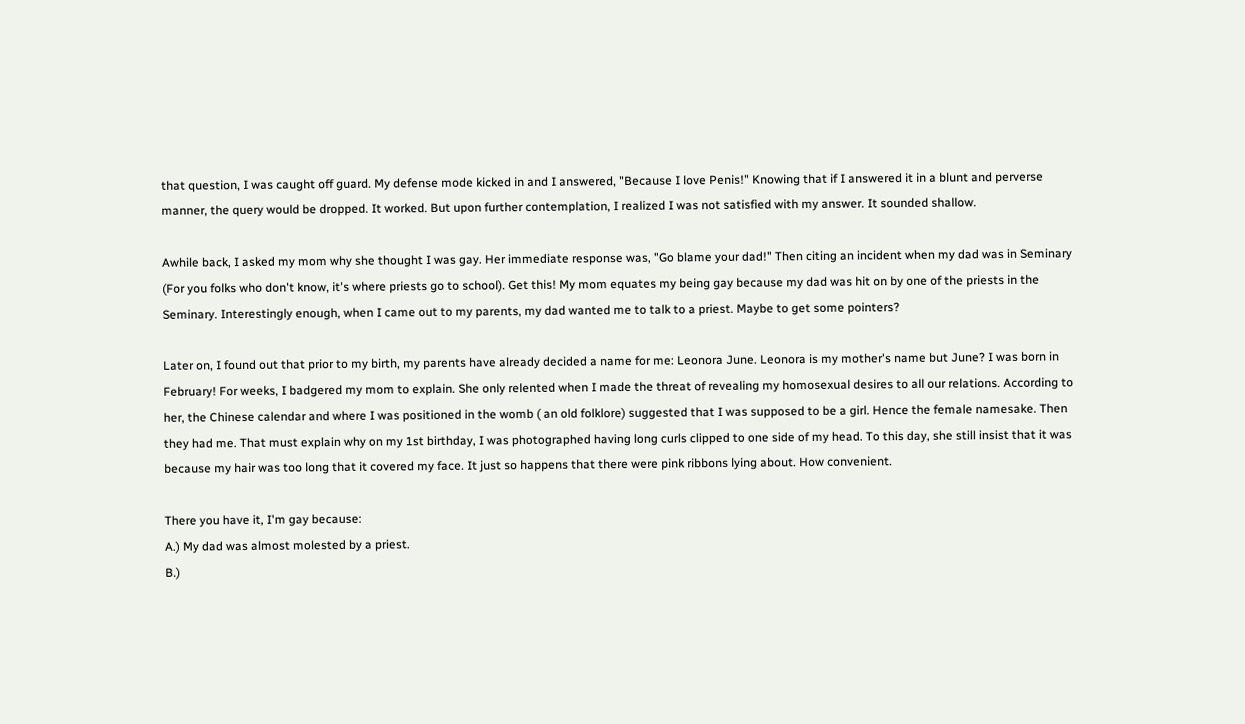that question, I was caught off guard. My defense mode kicked in and I answered, "Because I love Penis!" Knowing that if I answered it in a blunt and perverse manner, the query would be dropped. It worked. But upon further contemplation, I realized I was not satisfied with my answer. It sounded shallow.

Awhile back, I asked my mom why she thought I was gay. Her immediate response was, "Go blame your dad!" Then citing an incident when my dad was in Seminary (For you folks who don't know, it's where priests go to school). Get this! My mom equates my being gay because my dad was hit on by one of the priests in the Seminary. Interestingly enough, when I came out to my parents, my dad wanted me to talk to a priest. Maybe to get some pointers?

Later on, I found out that prior to my birth, my parents have already decided a name for me: Leonora June. Leonora is my mother's name but June? I was born in February! For weeks, I badgered my mom to explain. She only relented when I made the threat of revealing my homosexual desires to all our relations. According to her, the Chinese calendar and where I was positioned in the womb ( an old folklore) suggested that I was supposed to be a girl. Hence the female namesake. Then they had me. That must explain why on my 1st birthday, I was photographed having long curls clipped to one side of my head. To this day, she still insist that it was because my hair was too long that it covered my face. It just so happens that there were pink ribbons lying about. How convenient.

There you have it, I'm gay because:
A.) My dad was almost molested by a priest.
B.)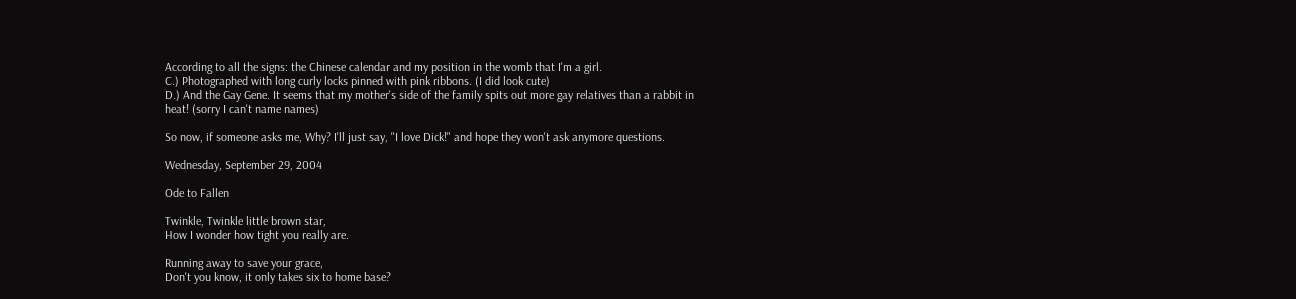According to all the signs: the Chinese calendar and my position in the womb that I'm a girl.
C.) Photographed with long curly locks pinned with pink ribbons. (I did look cute)
D.) And the Gay Gene. It seems that my mother's side of the family spits out more gay relatives than a rabbit in heat! (sorry I can't name names)

So now, if someone asks me, Why? I'll just say, "I love Dick!" and hope they won't ask anymore questions.

Wednesday, September 29, 2004

Ode to Fallen

Twinkle, Twinkle little brown star,
How I wonder how tight you really are.

Running away to save your grace,
Don't you know, it only takes six to home base?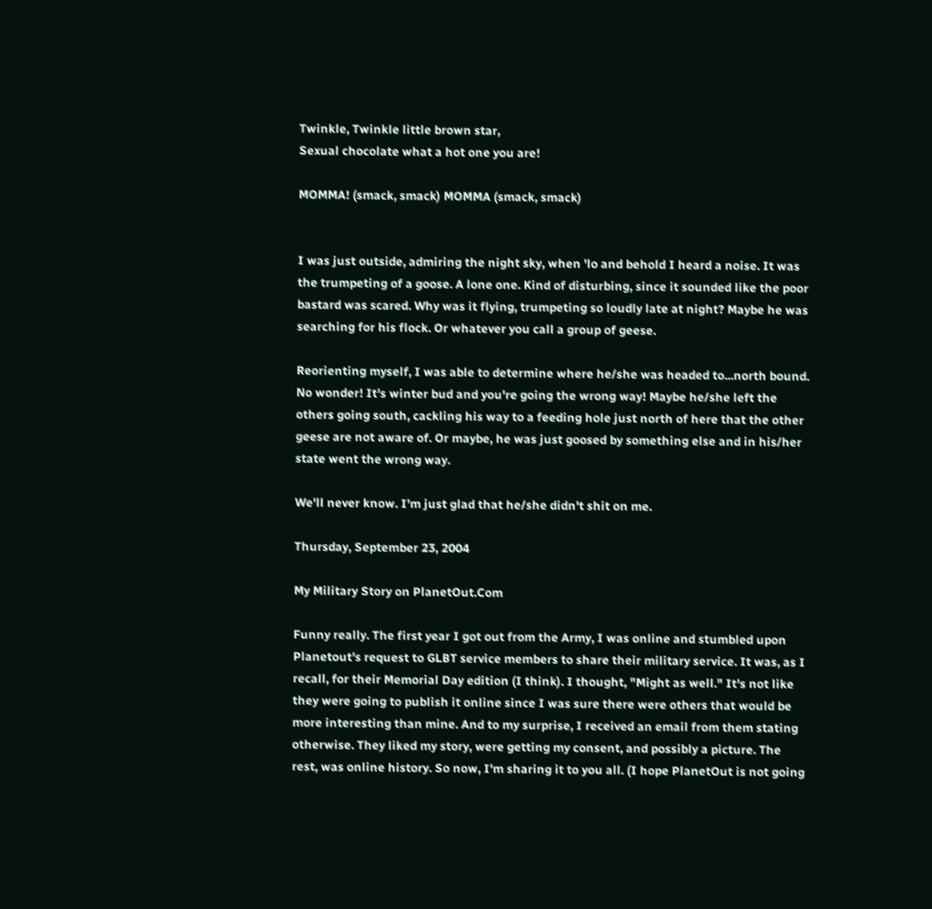Twinkle, Twinkle little brown star,
Sexual chocolate what a hot one you are!

MOMMA! (smack, smack) MOMMA (smack, smack)


I was just outside, admiring the night sky, when 'lo and behold I heard a noise. It was the trumpeting of a goose. A lone one. Kind of disturbing, since it sounded like the poor bastard was scared. Why was it flying, trumpeting so loudly late at night? Maybe he was searching for his flock. Or whatever you call a group of geese.

Reorienting myself, I was able to determine where he/she was headed to...north bound. No wonder! It's winter bud and you're going the wrong way! Maybe he/she left the others going south, cackling his way to a feeding hole just north of here that the other geese are not aware of. Or maybe, he was just goosed by something else and in his/her state went the wrong way.

We'll never know. I'm just glad that he/she didn't shit on me.

Thursday, September 23, 2004

My Military Story on PlanetOut.Com

Funny really. The first year I got out from the Army, I was online and stumbled upon Planetout's request to GLBT service members to share their military service. It was, as I recall, for their Memorial Day edition (I think). I thought, "Might as well." It's not like they were going to publish it online since I was sure there were others that would be more interesting than mine. And to my surprise, I received an email from them stating otherwise. They liked my story, were getting my consent, and possibly a picture. The rest, was online history. So now, I'm sharing it to you all. (I hope PlanetOut is not going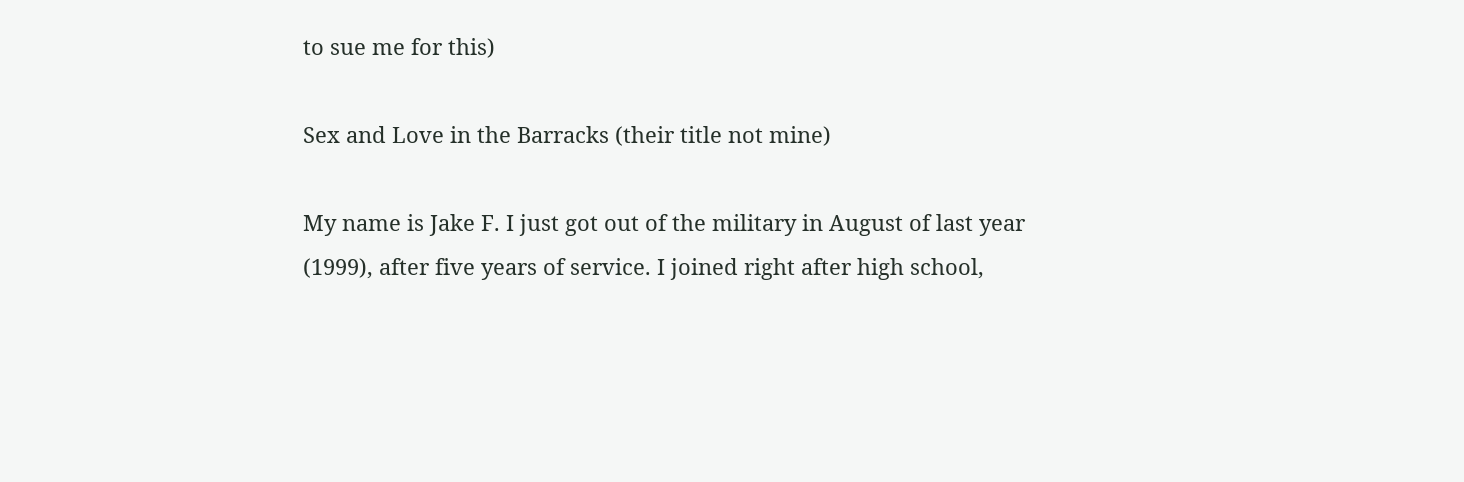to sue me for this)

Sex and Love in the Barracks (their title not mine)

My name is Jake F. I just got out of the military in August of last year (1999), after five years of service. I joined right after high school,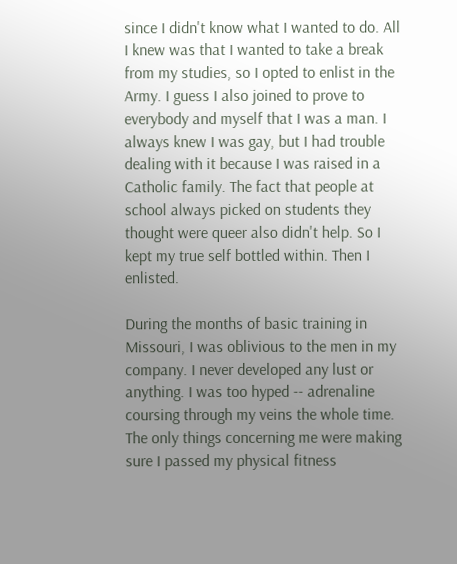since I didn't know what I wanted to do. All I knew was that I wanted to take a break from my studies, so I opted to enlist in the Army. I guess I also joined to prove to everybody and myself that I was a man. I always knew I was gay, but I had trouble dealing with it because I was raised in a Catholic family. The fact that people at school always picked on students they thought were queer also didn't help. So I kept my true self bottled within. Then I enlisted.

During the months of basic training in Missouri, I was oblivious to the men in my company. I never developed any lust or anything. I was too hyped -- adrenaline coursing through my veins the whole time. The only things concerning me were making sure I passed my physical fitness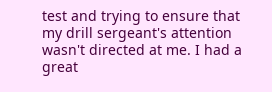test and trying to ensure that my drill sergeant's attention wasn't directed at me. I had a great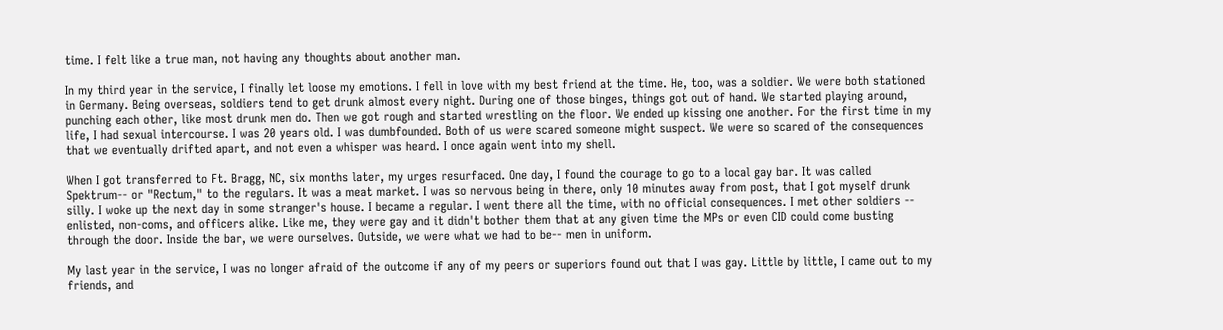time. I felt like a true man, not having any thoughts about another man.

In my third year in the service, I finally let loose my emotions. I fell in love with my best friend at the time. He, too, was a soldier. We were both stationed in Germany. Being overseas, soldiers tend to get drunk almost every night. During one of those binges, things got out of hand. We started playing around, punching each other, like most drunk men do. Then we got rough and started wrestling on the floor. We ended up kissing one another. For the first time in my life, I had sexual intercourse. I was 20 years old. I was dumbfounded. Both of us were scared someone might suspect. We were so scared of the consequences that we eventually drifted apart, and not even a whisper was heard. I once again went into my shell.

When I got transferred to Ft. Bragg, NC, six months later, my urges resurfaced. One day, I found the courage to go to a local gay bar. It was called Spektrum-- or "Rectum," to the regulars. It was a meat market. I was so nervous being in there, only 10 minutes away from post, that I got myself drunk silly. I woke up the next day in some stranger's house. I became a regular. I went there all the time, with no official consequences. I met other soldiers -- enlisted, non-coms, and officers alike. Like me, they were gay and it didn't bother them that at any given time the MPs or even CID could come busting through the door. Inside the bar, we were ourselves. Outside, we were what we had to be-- men in uniform.

My last year in the service, I was no longer afraid of the outcome if any of my peers or superiors found out that I was gay. Little by little, I came out to my friends, and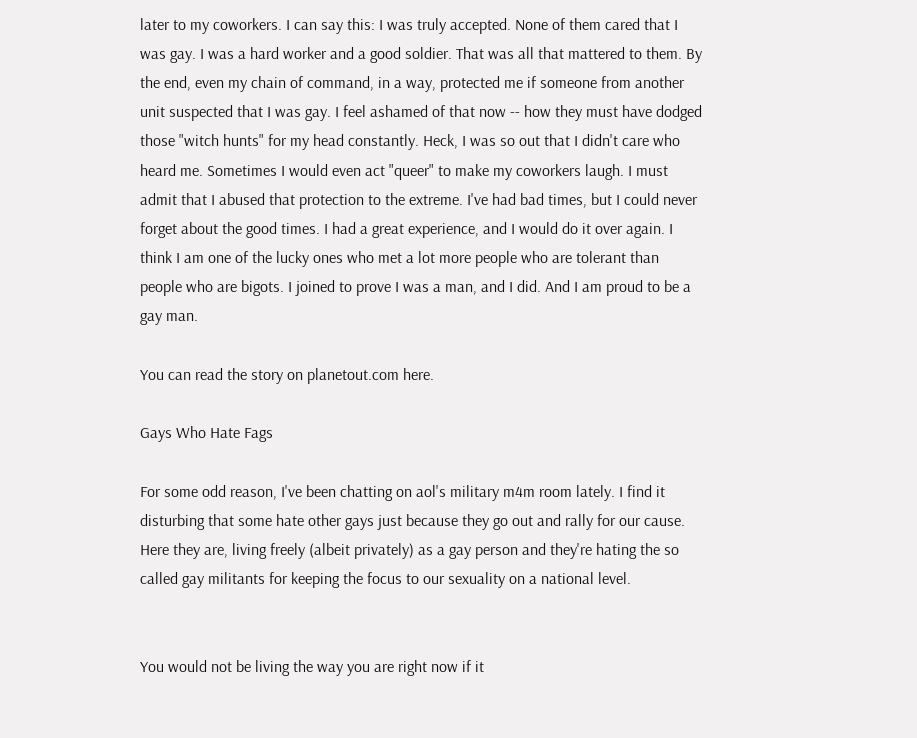later to my coworkers. I can say this: I was truly accepted. None of them cared that I was gay. I was a hard worker and a good soldier. That was all that mattered to them. By the end, even my chain of command, in a way, protected me if someone from another unit suspected that I was gay. I feel ashamed of that now -- how they must have dodged those "witch hunts" for my head constantly. Heck, I was so out that I didn't care who heard me. Sometimes I would even act "queer" to make my coworkers laugh. I must admit that I abused that protection to the extreme. I've had bad times, but I could never forget about the good times. I had a great experience, and I would do it over again. I think I am one of the lucky ones who met a lot more people who are tolerant than people who are bigots. I joined to prove I was a man, and I did. And I am proud to be a gay man.

You can read the story on planetout.com here.

Gays Who Hate Fags

For some odd reason, I've been chatting on aol's military m4m room lately. I find it disturbing that some hate other gays just because they go out and rally for our cause. Here they are, living freely (albeit privately) as a gay person and they're hating the so called gay militants for keeping the focus to our sexuality on a national level.


You would not be living the way you are right now if it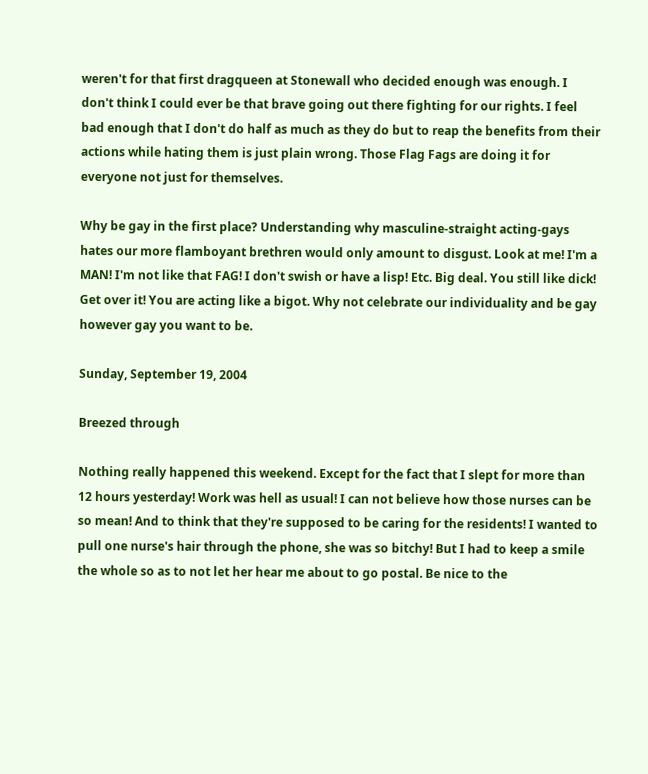weren't for that first dragqueen at Stonewall who decided enough was enough. I don't think I could ever be that brave going out there fighting for our rights. I feel bad enough that I don't do half as much as they do but to reap the benefits from their actions while hating them is just plain wrong. Those Flag Fags are doing it for everyone not just for themselves.

Why be gay in the first place? Understanding why masculine-straight acting-gays hates our more flamboyant brethren would only amount to disgust. Look at me! I'm a MAN! I'm not like that FAG! I don't swish or have a lisp! Etc. Big deal. You still like dick! Get over it! You are acting like a bigot. Why not celebrate our individuality and be gay however gay you want to be.

Sunday, September 19, 2004

Breezed through

Nothing really happened this weekend. Except for the fact that I slept for more than 12 hours yesterday! Work was hell as usual! I can not believe how those nurses can be so mean! And to think that they're supposed to be caring for the residents! I wanted to pull one nurse's hair through the phone, she was so bitchy! But I had to keep a smile the whole so as to not let her hear me about to go postal. Be nice to the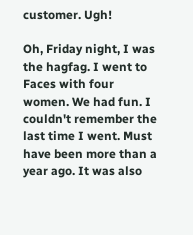customer. Ugh!

Oh, Friday night, I was the hagfag. I went to Faces with four women. We had fun. I couldn't remember the last time I went. Must have been more than a year ago. It was also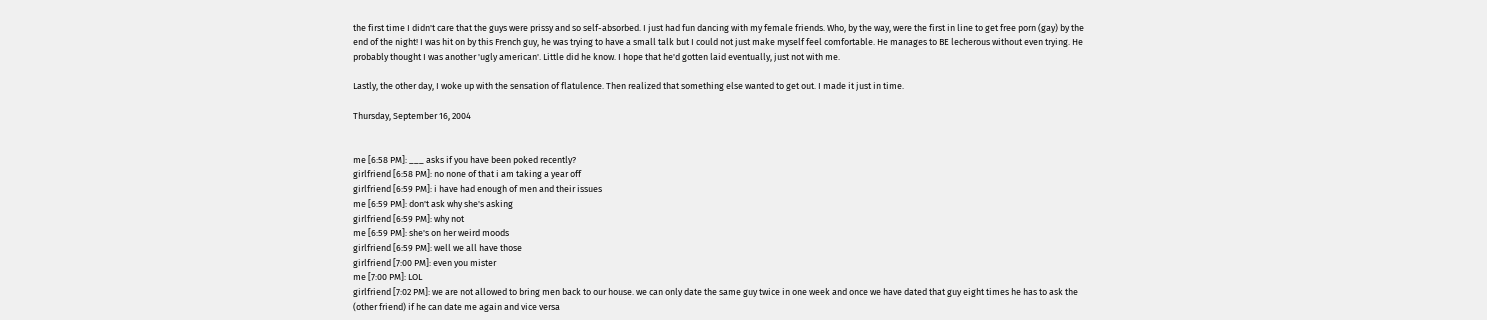the first time I didn't care that the guys were prissy and so self-absorbed. I just had fun dancing with my female friends. Who, by the way, were the first in line to get free porn (gay) by the end of the night! I was hit on by this French guy, he was trying to have a small talk but I could not just make myself feel comfortable. He manages to BE lecherous without even trying. He probably thought I was another 'ugly american'. Little did he know. I hope that he'd gotten laid eventually, just not with me.

Lastly, the other day, I woke up with the sensation of flatulence. Then realized that something else wanted to get out. I made it just in time.

Thursday, September 16, 2004


me [6:58 PM]: ___ asks if you have been poked recently?
girlfriend [6:58 PM]: no none of that i am taking a year off
girlfriend [6:59 PM]: i have had enough of men and their issues
me [6:59 PM]: don't ask why she's asking
girlfriend [6:59 PM]: why not
me [6:59 PM]: she's on her weird moods
girlfriend [6:59 PM]: well we all have those
girlfriend [7:00 PM]: even you mister
me [7:00 PM]: LOL
girlfriend [7:02 PM]: we are not allowed to bring men back to our house. we can only date the same guy twice in one week and once we have dated that guy eight times he has to ask the (other friend) if he can date me again and vice versa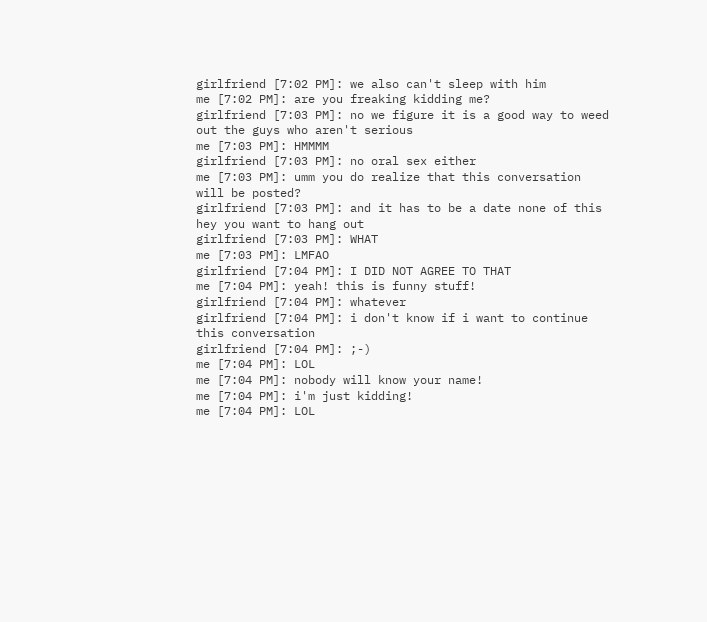girlfriend [7:02 PM]: we also can't sleep with him
me [7:02 PM]: are you freaking kidding me?
girlfriend [7:03 PM]: no we figure it is a good way to weed out the guys who aren't serious
me [7:03 PM]: HMMMM
girlfriend [7:03 PM]: no oral sex either
me [7:03 PM]: umm you do realize that this conversation will be posted?
girlfriend [7:03 PM]: and it has to be a date none of this hey you want to hang out
girlfriend [7:03 PM]: WHAT
me [7:03 PM]: LMFAO
girlfriend [7:04 PM]: I DID NOT AGREE TO THAT
me [7:04 PM]: yeah! this is funny stuff!
girlfriend [7:04 PM]: whatever
girlfriend [7:04 PM]: i don't know if i want to continue this conversation
girlfriend [7:04 PM]: ;-)
me [7:04 PM]: LOL
me [7:04 PM]: nobody will know your name!
me [7:04 PM]: i'm just kidding!
me [7:04 PM]: LOL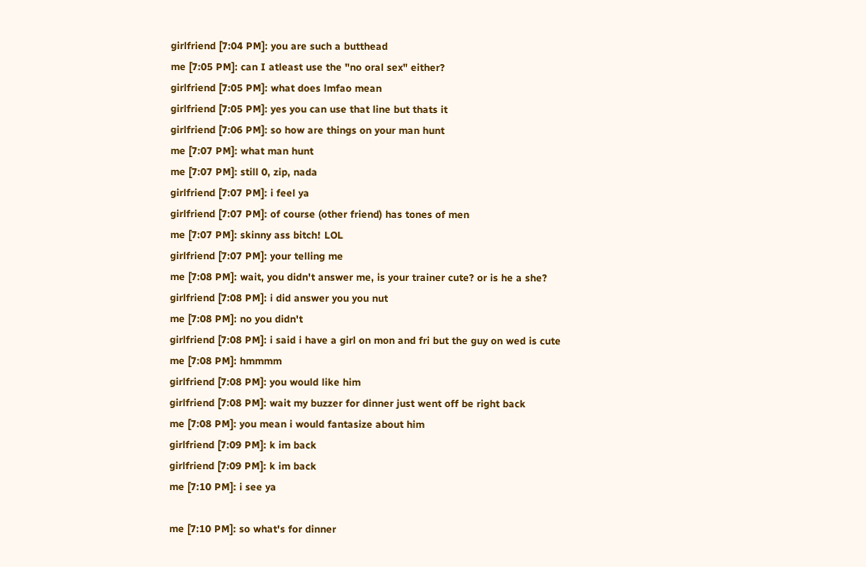girlfriend [7:04 PM]: you are such a butthead
me [7:05 PM]: can I atleast use the "no oral sex" either?
girlfriend [7:05 PM]: what does lmfao mean
girlfriend [7:05 PM]: yes you can use that line but thats it
girlfriend [7:06 PM]: so how are things on your man hunt
me [7:07 PM]: what man hunt
me [7:07 PM]: still 0, zip, nada
girlfriend [7:07 PM]: i feel ya
girlfriend [7:07 PM]: of course (other friend) has tones of men
me [7:07 PM]: skinny ass bitch! LOL
girlfriend [7:07 PM]: your telling me
me [7:08 PM]: wait, you didn't answer me, is your trainer cute? or is he a she?
girlfriend [7:08 PM]: i did answer you you nut
me [7:08 PM]: no you didn't
girlfriend [7:08 PM]: i said i have a girl on mon and fri but the guy on wed is cute
me [7:08 PM]: hmmmm
girlfriend [7:08 PM]: you would like him
girlfriend [7:08 PM]: wait my buzzer for dinner just went off be right back
me [7:08 PM]: you mean i would fantasize about him
girlfriend [7:09 PM]: k im back
girlfriend [7:09 PM]: k im back
me [7:10 PM]: i see ya

me [7:10 PM]: so what's for dinner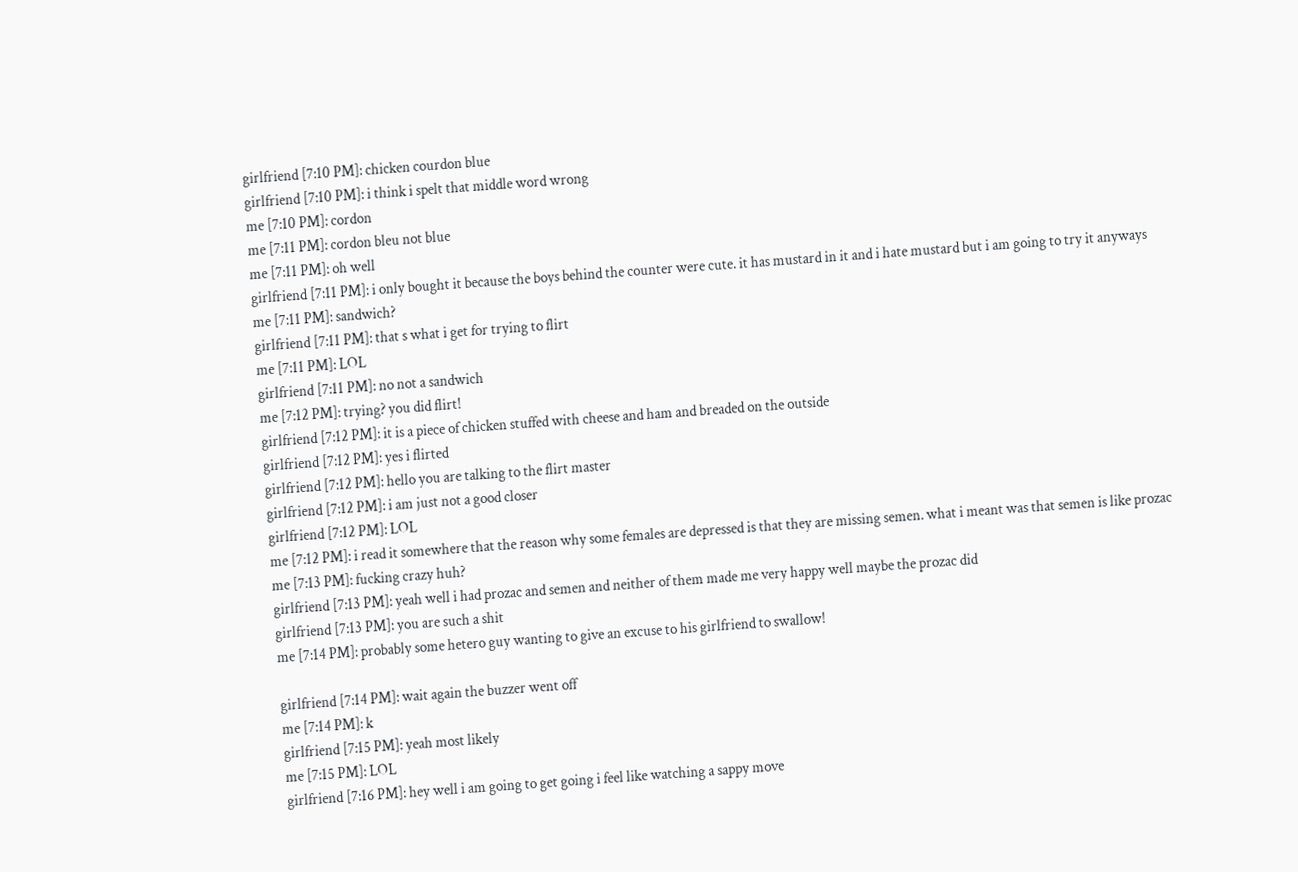girlfriend [7:10 PM]: chicken courdon blue
girlfriend [7:10 PM]: i think i spelt that middle word wrong
me [7:10 PM]: cordon
me [7:11 PM]: cordon bleu not blue
me [7:11 PM]: oh well
girlfriend [7:11 PM]: i only bought it because the boys behind the counter were cute. it has mustard in it and i hate mustard but i am going to try it anyways
me [7:11 PM]: sandwich?
girlfriend [7:11 PM]: that s what i get for trying to flirt
me [7:11 PM]: LOL
girlfriend [7:11 PM]: no not a sandwich
me [7:12 PM]: trying? you did flirt!
girlfriend [7:12 PM]: it is a piece of chicken stuffed with cheese and ham and breaded on the outside
girlfriend [7:12 PM]: yes i flirted
girlfriend [7:12 PM]: hello you are talking to the flirt master
girlfriend [7:12 PM]: i am just not a good closer
girlfriend [7:12 PM]: LOL
me [7:12 PM]: i read it somewhere that the reason why some females are depressed is that they are missing semen. what i meant was that semen is like prozac
me [7:13 PM]: fucking crazy huh?
girlfriend [7:13 PM]: yeah well i had prozac and semen and neither of them made me very happy well maybe the prozac did
girlfriend [7:13 PM]: you are such a shit
me [7:14 PM]: probably some hetero guy wanting to give an excuse to his girlfriend to swallow!

girlfriend [7:14 PM]: wait again the buzzer went off
me [7:14 PM]: k
girlfriend [7:15 PM]: yeah most likely
me [7:15 PM]: LOL
girlfriend [7:16 PM]: hey well i am going to get going i feel like watching a sappy move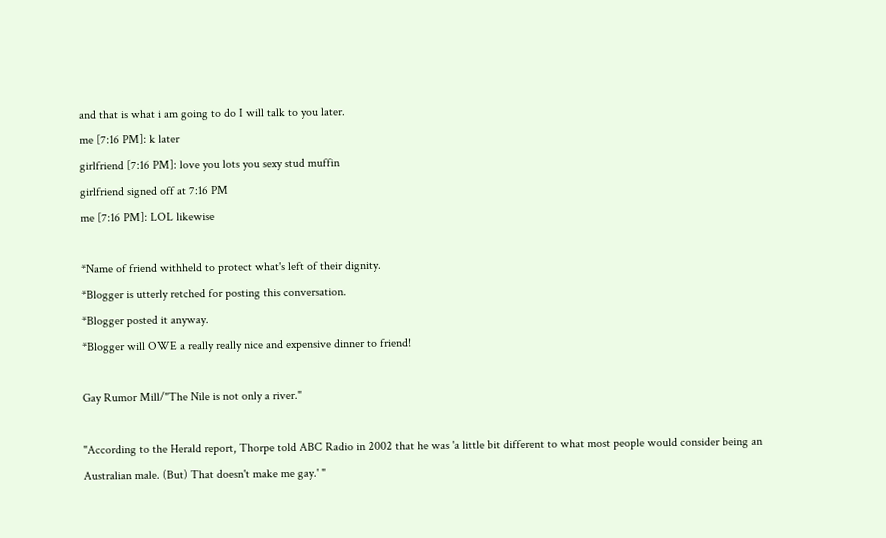and that is what i am going to do I will talk to you later.
me [7:16 PM]: k later
girlfriend [7:16 PM]: love you lots you sexy stud muffin
girlfriend signed off at 7:16 PM
me [7:16 PM]: LOL likewise

*Name of friend withheld to protect what's left of their dignity.
*Blogger is utterly retched for posting this conversation.
*Blogger posted it anyway.
*Blogger will OWE a really really nice and expensive dinner to friend!

Gay Rumor Mill/"The Nile is not only a river."

"According to the Herald report, Thorpe told ABC Radio in 2002 that he was 'a little bit different to what most people would consider being an Australian male. (But) That doesn't make me gay.' "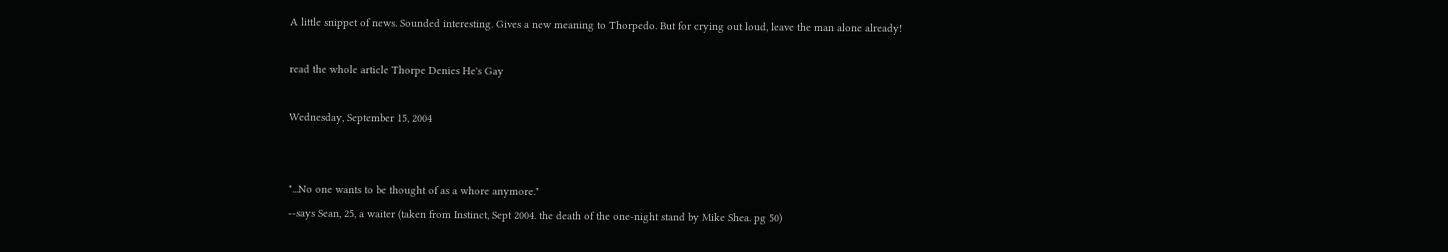A little snippet of news. Sounded interesting. Gives a new meaning to Thorpedo. But for crying out loud, leave the man alone already!

read the whole article Thorpe Denies He's Gay

Wednesday, September 15, 2004


"...No one wants to be thought of as a whore anymore."
--says Sean, 25, a waiter (taken from Instinct, Sept 2004. the death of the one-night stand by Mike Shea. pg 50)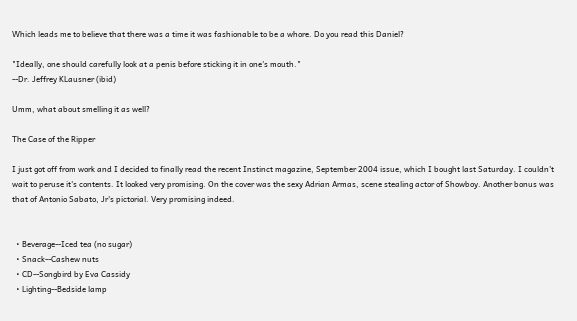Which leads me to believe that there was a time it was fashionable to be a whore. Do you read this Daniel?

"Ideally, one should carefully look at a penis before sticking it in one's mouth."
--Dr. Jeffrey KLausner (ibid)

Umm, what about smelling it as well?

The Case of the Ripper

I just got off from work and I decided to finally read the recent Instinct magazine, September 2004 issue, which I bought last Saturday. I couldn't wait to peruse it's contents. It looked very promising. On the cover was the sexy Adrian Armas, scene stealing actor of Showboy. Another bonus was that of Antonio Sabato, Jr's pictorial. Very promising indeed.


  • Beverage--Iced tea (no sugar)
  • Snack--Cashew nuts
  • CD--Songbird by Eva Cassidy
  • Lighting--Bedside lamp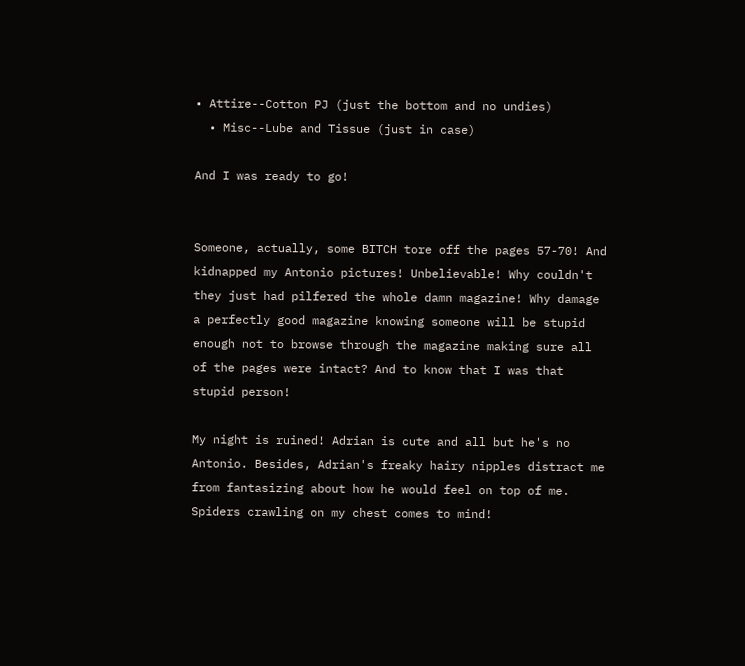• Attire--Cotton PJ (just the bottom and no undies)
  • Misc--Lube and Tissue (just in case)

And I was ready to go!


Someone, actually, some BITCH tore off the pages 57-70! And kidnapped my Antonio pictures! Unbelievable! Why couldn't they just had pilfered the whole damn magazine! Why damage a perfectly good magazine knowing someone will be stupid enough not to browse through the magazine making sure all of the pages were intact? And to know that I was that stupid person!

My night is ruined! Adrian is cute and all but he's no Antonio. Besides, Adrian's freaky hairy nipples distract me from fantasizing about how he would feel on top of me. Spiders crawling on my chest comes to mind!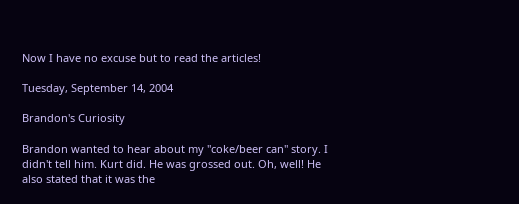Now I have no excuse but to read the articles!

Tuesday, September 14, 2004

Brandon's Curiosity

Brandon wanted to hear about my "coke/beer can" story. I didn't tell him. Kurt did. He was grossed out. Oh, well! He also stated that it was the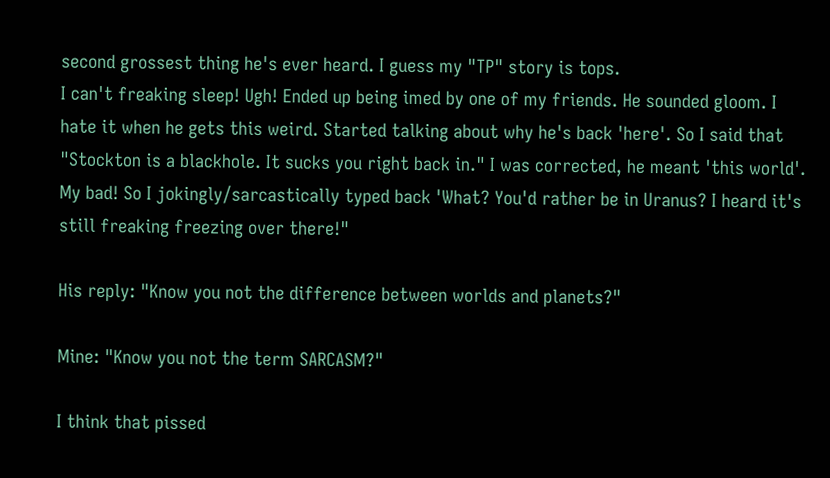second grossest thing he's ever heard. I guess my "TP" story is tops.
I can't freaking sleep! Ugh! Ended up being imed by one of my friends. He sounded gloom. I hate it when he gets this weird. Started talking about why he's back 'here'. So I said that "Stockton is a blackhole. It sucks you right back in." I was corrected, he meant 'this world'. My bad! So I jokingly/sarcastically typed back 'What? You'd rather be in Uranus? I heard it's still freaking freezing over there!"

His reply: "Know you not the difference between worlds and planets?"

Mine: "Know you not the term SARCASM?"

I think that pissed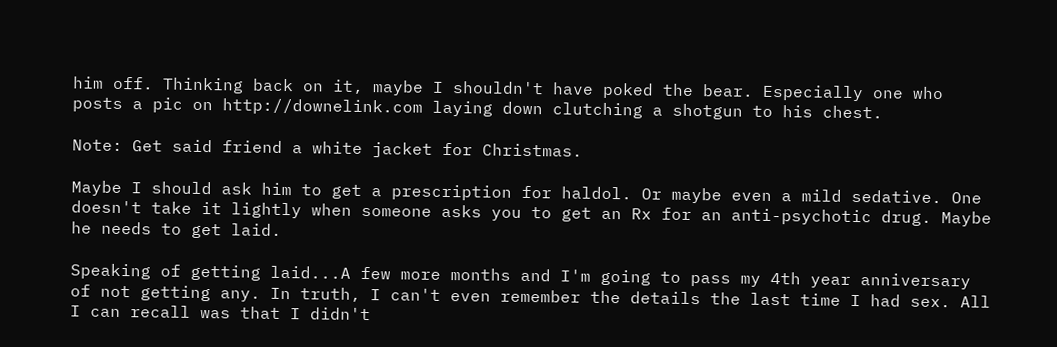him off. Thinking back on it, maybe I shouldn't have poked the bear. Especially one who posts a pic on http://downelink.com laying down clutching a shotgun to his chest.

Note: Get said friend a white jacket for Christmas.

Maybe I should ask him to get a prescription for haldol. Or maybe even a mild sedative. One doesn't take it lightly when someone asks you to get an Rx for an anti-psychotic drug. Maybe he needs to get laid.

Speaking of getting laid...A few more months and I'm going to pass my 4th year anniversary of not getting any. In truth, I can't even remember the details the last time I had sex. All I can recall was that I didn't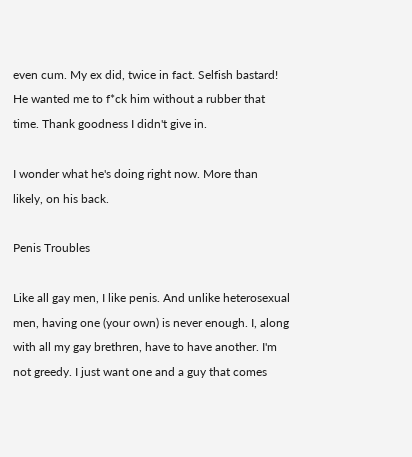even cum. My ex did, twice in fact. Selfish bastard! He wanted me to f*ck him without a rubber that time. Thank goodness I didn't give in.

I wonder what he's doing right now. More than likely, on his back.

Penis Troubles

Like all gay men, I like penis. And unlike heterosexual men, having one (your own) is never enough. I, along with all my gay brethren, have to have another. I'm not greedy. I just want one and a guy that comes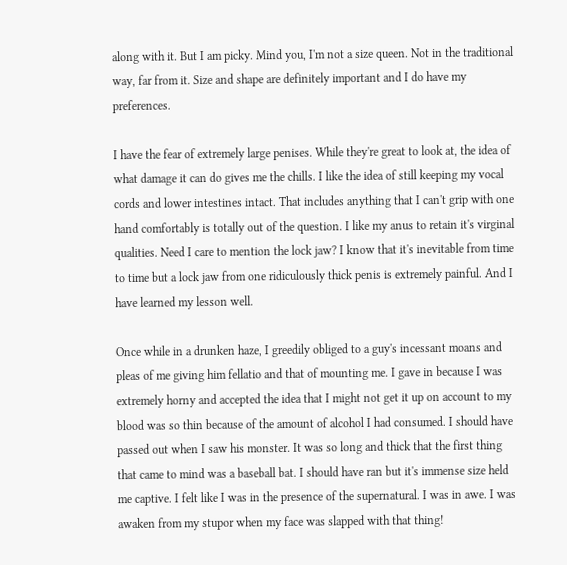along with it. But I am picky. Mind you, I'm not a size queen. Not in the traditional way, far from it. Size and shape are definitely important and I do have my preferences.

I have the fear of extremely large penises. While they're great to look at, the idea of what damage it can do gives me the chills. I like the idea of still keeping my vocal cords and lower intestines intact. That includes anything that I can't grip with one hand comfortably is totally out of the question. I like my anus to retain it's virginal qualities. Need I care to mention the lock jaw? I know that it's inevitable from time to time but a lock jaw from one ridiculously thick penis is extremely painful. And I have learned my lesson well.

Once while in a drunken haze, I greedily obliged to a guy's incessant moans and pleas of me giving him fellatio and that of mounting me. I gave in because I was extremely horny and accepted the idea that I might not get it up on account to my blood was so thin because of the amount of alcohol I had consumed. I should have passed out when I saw his monster. It was so long and thick that the first thing that came to mind was a baseball bat. I should have ran but it's immense size held me captive. I felt like I was in the presence of the supernatural. I was in awe. I was awaken from my stupor when my face was slapped with that thing!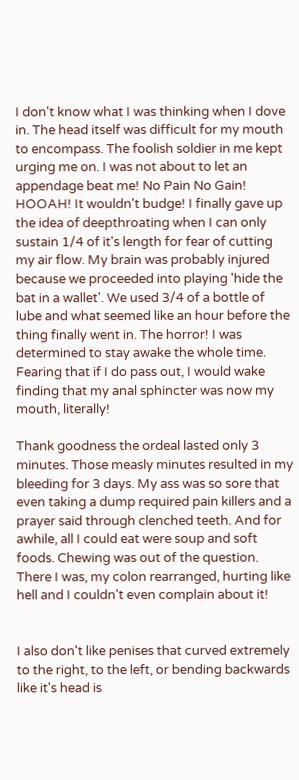I don't know what I was thinking when I dove in. The head itself was difficult for my mouth to encompass. The foolish soldier in me kept urging me on. I was not about to let an appendage beat me! No Pain No Gain! HOOAH! It wouldn't budge! I finally gave up the idea of deepthroating when I can only sustain 1/4 of it's length for fear of cutting my air flow. My brain was probably injured because we proceeded into playing 'hide the bat in a wallet'. We used 3/4 of a bottle of lube and what seemed like an hour before the thing finally went in. The horror! I was determined to stay awake the whole time. Fearing that if I do pass out, I would wake finding that my anal sphincter was now my mouth, literally!

Thank goodness the ordeal lasted only 3 minutes. Those measly minutes resulted in my bleeding for 3 days. My ass was so sore that even taking a dump required pain killers and a prayer said through clenched teeth. And for awhile, all I could eat were soup and soft foods. Chewing was out of the question. There I was, my colon rearranged, hurting like hell and I couldn't even complain about it!


I also don't like penises that curved extremely to the right, to the left, or bending backwards like it's head is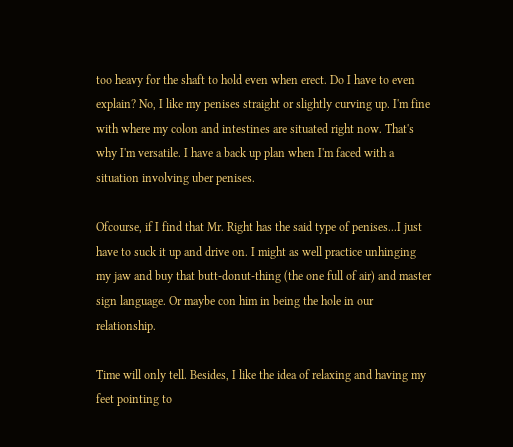too heavy for the shaft to hold even when erect. Do I have to even explain? No, I like my penises straight or slightly curving up. I'm fine with where my colon and intestines are situated right now. That's why I'm versatile. I have a back up plan when I'm faced with a situation involving uber penises.

Ofcourse, if I find that Mr. Right has the said type of penises...I just have to suck it up and drive on. I might as well practice unhinging my jaw and buy that butt-donut-thing (the one full of air) and master sign language. Or maybe con him in being the hole in our relationship.

Time will only tell. Besides, I like the idea of relaxing and having my feet pointing to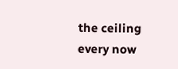the ceiling every now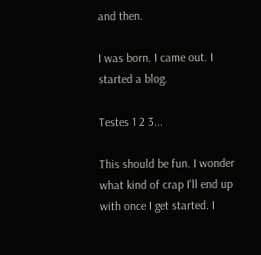and then.

I was born. I came out. I started a blog.

Testes 1 2 3...

This should be fun. I wonder what kind of crap I'll end up with once I get started. I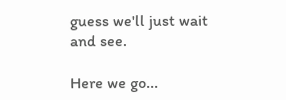guess we'll just wait and see.

Here we go...